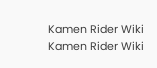Kamen Rider Wiki
Kamen Rider Wiki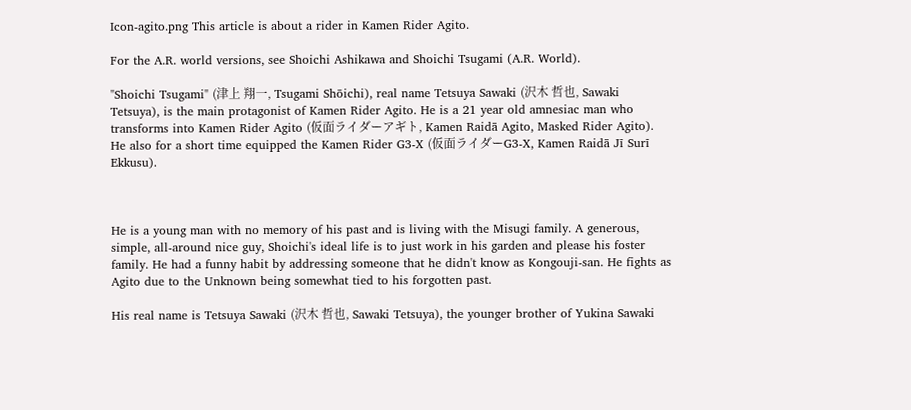Icon-agito.png This article is about a rider in Kamen Rider Agito.

For the A.R. world versions, see Shoichi Ashikawa and Shoichi Tsugami (A.R. World).

"Shoichi Tsugami" (津上 翔一, Tsugami Shōichi), real name Tetsuya Sawaki (沢木 哲也, Sawaki Tetsuya), is the main protagonist of Kamen Rider Agito. He is a 21 year old amnesiac man who transforms into Kamen Rider Agito (仮面ライダーアギト, Kamen Raidā Agito, Masked Rider Agito). He also for a short time equipped the Kamen Rider G3-X (仮面ライダーG3-X, Kamen Raidā Jī Surī Ekkusu).



He is a young man with no memory of his past and is living with the Misugi family. A generous, simple, all-around nice guy, Shoichi's ideal life is to just work in his garden and please his foster family. He had a funny habit by addressing someone that he didn't know as Kongouji-san. He fights as Agito due to the Unknown being somewhat tied to his forgotten past.

His real name is Tetsuya Sawaki (沢木 哲也, Sawaki Tetsuya), the younger brother of Yukina Sawaki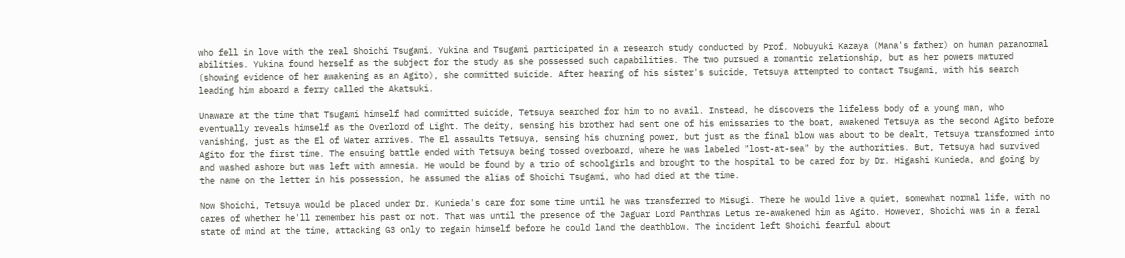who fell in love with the real Shoichi Tsugami. Yukina and Tsugami participated in a research study conducted by Prof. Nobuyuki Kazaya (Mana's father) on human paranormal abilities. Yukina found herself as the subject for the study as she possessed such capabilities. The two pursued a romantic relationship, but as her powers matured (showing evidence of her awakening as an Agito), she committed suicide. After hearing of his sister's suicide, Tetsuya attempted to contact Tsugami, with his search leading him aboard a ferry called the Akatsuki.

Unaware at the time that Tsugami himself had committed suicide, Tetsuya searched for him to no avail. Instead, he discovers the lifeless body of a young man, who eventually reveals himself as the Overlord of Light. The deity, sensing his brother had sent one of his emissaries to the boat, awakened Tetsuya as the second Agito before vanishing, just as the El of Water arrives. The El assaults Tetsuya, sensing his churning power, but just as the final blow was about to be dealt, Tetsuya transformed into Agito for the first time. The ensuing battle ended with Tetsuya being tossed overboard, where he was labeled "lost-at-sea" by the authorities. But, Tetsuya had survived and washed ashore but was left with amnesia. He would be found by a trio of schoolgirls and brought to the hospital to be cared for by Dr. Higashi Kunieda, and going by the name on the letter in his possession, he assumed the alias of Shoichi Tsugami, who had died at the time.

Now Shoichi, Tetsuya would be placed under Dr. Kunieda's care for some time until he was transferred to Misugi. There he would live a quiet, somewhat normal life, with no cares of whether he'll remember his past or not. That was until the presence of the Jaguar Lord Panthras Letus re-awakened him as Agito. However, Shoichi was in a feral state of mind at the time, attacking G3 only to regain himself before he could land the deathblow. The incident left Shoichi fearful about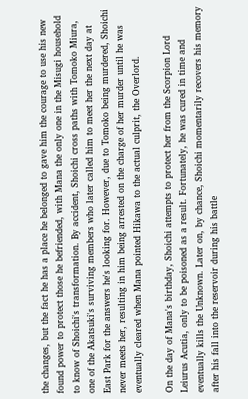the changes, but the fact he has a place he belonged to gave him the courage to use his new found power to protect those he befriended, with Mana the only one in the Misugi household to know of Shoichi's transformation. By accident, Shoichi cross paths with Tomoko Miura, one of the Akatsuki's surviving members who later called him to meet her the next day at East Park for the answers he's looking for. However, due to Tomoko being murdered, Shoichi never meets her, resulting in him being arrested on the charge of her murder until he was eventually cleared when Mana pointed Hikawa to the actual culprit, the Overlord.

On the day of Mana's birthday, Shoichi attempts to protect her from the Scorpion Lord Leiurus Acutia, only to be poisoned as a result. Fortunately, he was cured in time and eventually kills the Unknown. Later on, by chance, Shoichi momentarily recovers his memory after his fall into the reservoir during his battle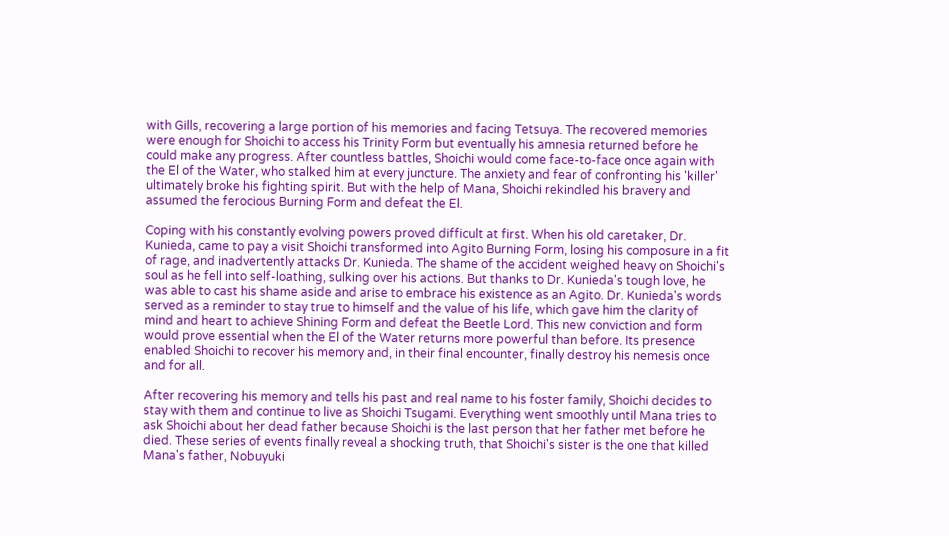with Gills, recovering a large portion of his memories and facing Tetsuya. The recovered memories were enough for Shoichi to access his Trinity Form but eventually his amnesia returned before he could make any progress. After countless battles, Shoichi would come face-to-face once again with the El of the Water, who stalked him at every juncture. The anxiety and fear of confronting his 'killer' ultimately broke his fighting spirit. But with the help of Mana, Shoichi rekindled his bravery and assumed the ferocious Burning Form and defeat the El.

Coping with his constantly evolving powers proved difficult at first. When his old caretaker, Dr. Kunieda, came to pay a visit Shoichi transformed into Agito Burning Form, losing his composure in a fit of rage, and inadvertently attacks Dr. Kunieda. The shame of the accident weighed heavy on Shoichi's soul as he fell into self-loathing, sulking over his actions. But thanks to Dr. Kunieda's tough love, he was able to cast his shame aside and arise to embrace his existence as an Agito. Dr. Kunieda's words served as a reminder to stay true to himself and the value of his life, which gave him the clarity of mind and heart to achieve Shining Form and defeat the Beetle Lord. This new conviction and form would prove essential when the El of the Water returns more powerful than before. Its presence enabled Shoichi to recover his memory and, in their final encounter, finally destroy his nemesis once and for all.

After recovering his memory and tells his past and real name to his foster family, Shoichi decides to stay with them and continue to live as Shoichi Tsugami. Everything went smoothly until Mana tries to ask Shoichi about her dead father because Shoichi is the last person that her father met before he died. These series of events finally reveal a shocking truth, that Shoichi's sister is the one that killed Mana's father, Nobuyuki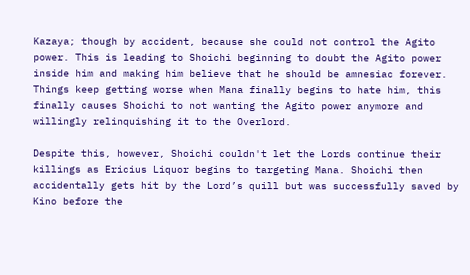Kazaya; though by accident, because she could not control the Agito power. This is leading to Shoichi beginning to doubt the Agito power inside him and making him believe that he should be amnesiac forever. Things keep getting worse when Mana finally begins to hate him, this finally causes Shoichi to not wanting the Agito power anymore and willingly relinquishing it to the Overlord.

Despite this, however, Shoichi couldn't let the Lords continue their killings as Ericius Liquor begins to targeting Mana. Shoichi then accidentally gets hit by the Lord’s quill but was successfully saved by Kino before the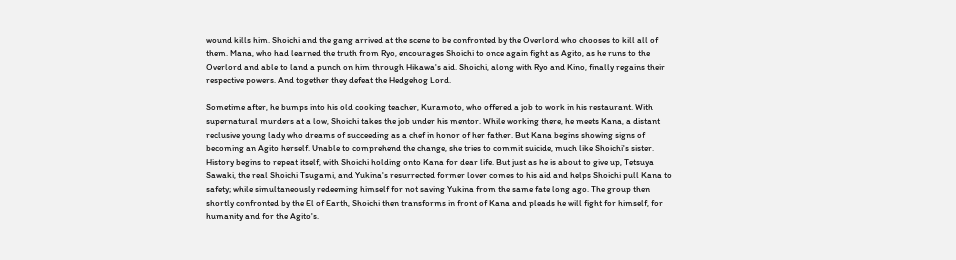wound kills him. Shoichi and the gang arrived at the scene to be confronted by the Overlord who chooses to kill all of them. Mana, who had learned the truth from Ryo, encourages Shoichi to once again fight as Agito, as he runs to the Overlord and able to land a punch on him through Hikawa's aid. Shoichi, along with Ryo and Kino, finally regains their respective powers. And together they defeat the Hedgehog Lord.

Sometime after, he bumps into his old cooking teacher, Kuramoto, who offered a job to work in his restaurant. With supernatural murders at a low, Shoichi takes the job under his mentor. While working there, he meets Kana, a distant reclusive young lady who dreams of succeeding as a chef in honor of her father. But Kana begins showing signs of becoming an Agito herself. Unable to comprehend the change, she tries to commit suicide, much like Shoichi's sister. History begins to repeat itself, with Shoichi holding onto Kana for dear life. But just as he is about to give up, Tetsuya Sawaki, the real Shoichi Tsugami, and Yukina's resurrected former lover comes to his aid and helps Shoichi pull Kana to safety; while simultaneously redeeming himself for not saving Yukina from the same fate long ago. The group then shortly confronted by the El of Earth, Shoichi then transforms in front of Kana and pleads he will fight for himself, for humanity and for the Agito's.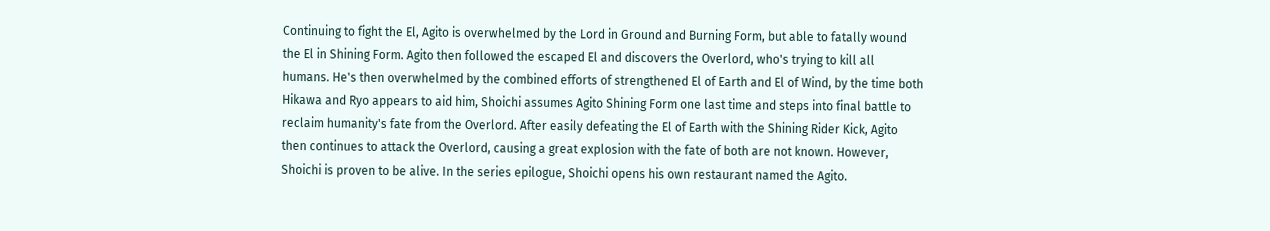Continuing to fight the El, Agito is overwhelmed by the Lord in Ground and Burning Form, but able to fatally wound the El in Shining Form. Agito then followed the escaped El and discovers the Overlord, who's trying to kill all humans. He's then overwhelmed by the combined efforts of strengthened El of Earth and El of Wind, by the time both Hikawa and Ryo appears to aid him, Shoichi assumes Agito Shining Form one last time and steps into final battle to reclaim humanity's fate from the Overlord. After easily defeating the El of Earth with the Shining Rider Kick, Agito then continues to attack the Overlord, causing a great explosion with the fate of both are not known. However, Shoichi is proven to be alive. In the series epilogue, Shoichi opens his own restaurant named the Agito.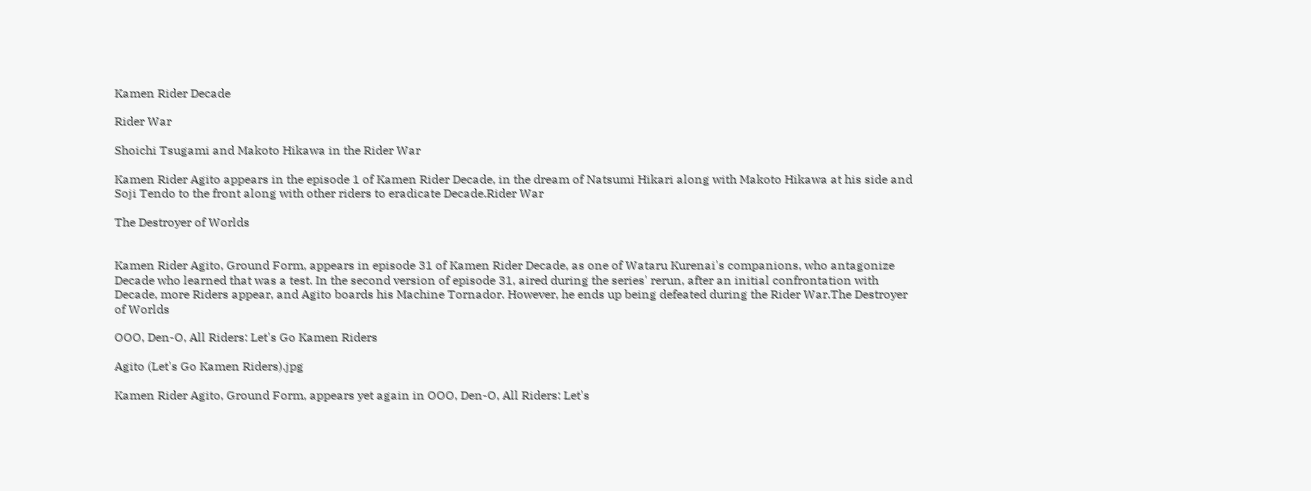Kamen Rider Decade

Rider War

Shoichi Tsugami and Makoto Hikawa in the Rider War

Kamen Rider Agito appears in the episode 1 of Kamen Rider Decade, in the dream of Natsumi Hikari along with Makoto Hikawa at his side and Soji Tendo to the front along with other riders to eradicate Decade.Rider War

The Destroyer of Worlds


Kamen Rider Agito, Ground Form, appears in episode 31 of Kamen Rider Decade, as one of Wataru Kurenai's companions, who antagonize Decade who learned that was a test. In the second version of episode 31, aired during the series' rerun, after an initial confrontation with Decade, more Riders appear, and Agito boards his Machine Tornador. However, he ends up being defeated during the Rider War.The Destroyer of Worlds

OOO, Den-O, All Riders: Let's Go Kamen Riders

Agito (Let's Go Kamen Riders).jpg

Kamen Rider Agito, Ground Form, appears yet again in OOO, Den-O, All Riders: Let's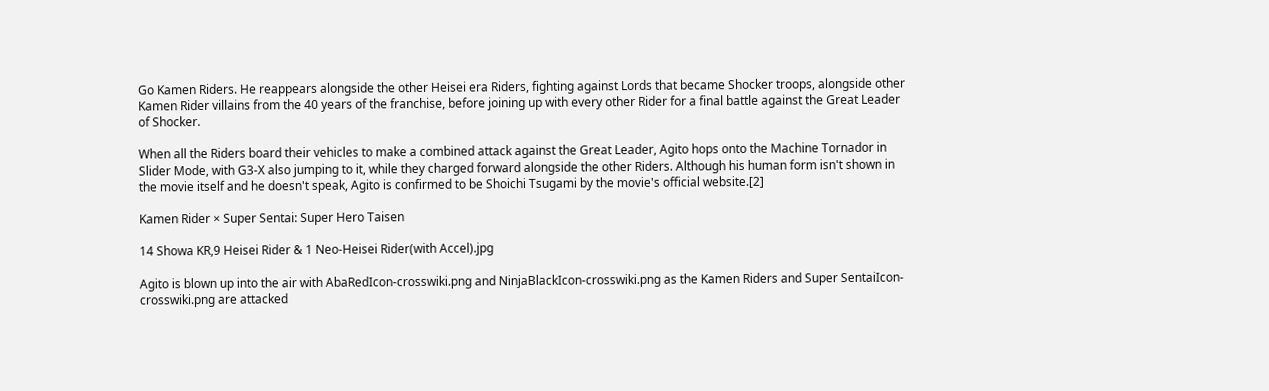Go Kamen Riders. He reappears alongside the other Heisei era Riders, fighting against Lords that became Shocker troops, alongside other Kamen Rider villains from the 40 years of the franchise, before joining up with every other Rider for a final battle against the Great Leader of Shocker.

When all the Riders board their vehicles to make a combined attack against the Great Leader, Agito hops onto the Machine Tornador in Slider Mode, with G3-X also jumping to it, while they charged forward alongside the other Riders. Although his human form isn't shown in the movie itself and he doesn't speak, Agito is confirmed to be Shoichi Tsugami by the movie's official website.[2]

Kamen Rider × Super Sentai: Super Hero Taisen

14 Showa KR,9 Heisei Rider & 1 Neo-Heisei Rider(with Accel).jpg

Agito is blown up into the air with AbaRedIcon-crosswiki.png and NinjaBlackIcon-crosswiki.png as the Kamen Riders and Super SentaiIcon-crosswiki.png are attacked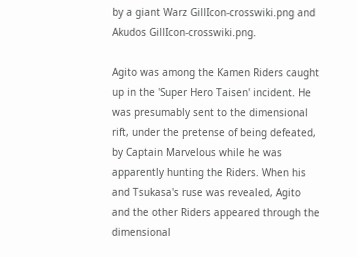by a giant Warz GillIcon-crosswiki.png and Akudos GillIcon-crosswiki.png.

Agito was among the Kamen Riders caught up in the 'Super Hero Taisen' incident. He was presumably sent to the dimensional rift, under the pretense of being defeated, by Captain Marvelous while he was apparently hunting the Riders. When his and Tsukasa's ruse was revealed, Agito and the other Riders appeared through the dimensional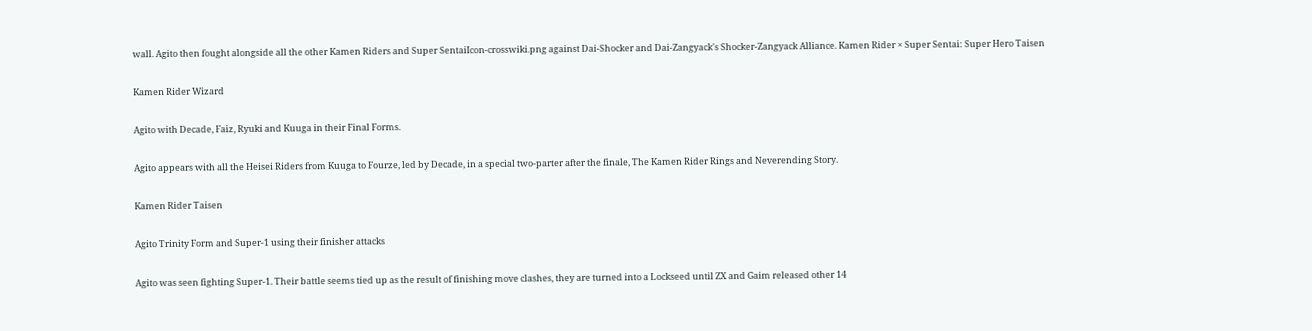wall. Agito then fought alongside all the other Kamen Riders and Super SentaiIcon-crosswiki.png against Dai-Shocker and Dai-Zangyack's Shocker-Zangyack Alliance. Kamen Rider × Super Sentai: Super Hero Taisen

Kamen Rider Wizard

Agito with Decade, Faiz, Ryuki and Kuuga in their Final Forms.

Agito appears with all the Heisei Riders from Kuuga to Fourze, led by Decade, in a special two-parter after the finale, The Kamen Rider Rings and Neverending Story.

Kamen Rider Taisen

Agito Trinity Form and Super-1 using their finisher attacks

Agito was seen fighting Super-1. Their battle seems tied up as the result of finishing move clashes, they are turned into a Lockseed until ZX and Gaim released other 14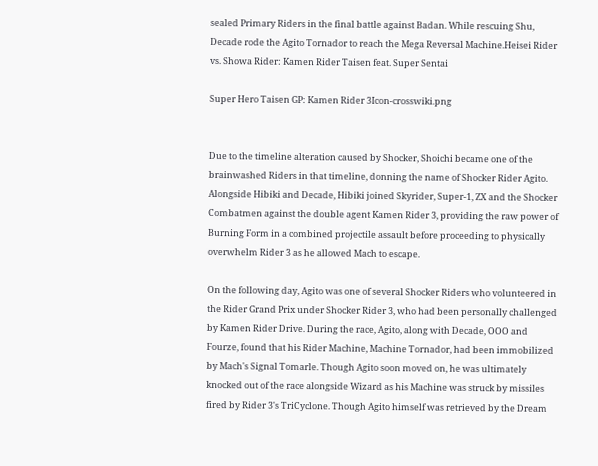sealed Primary Riders in the final battle against Badan. While rescuing Shu, Decade rode the Agito Tornador to reach the Mega Reversal Machine.Heisei Rider vs. Showa Rider: Kamen Rider Taisen feat. Super Sentai

Super Hero Taisen GP: Kamen Rider 3Icon-crosswiki.png


Due to the timeline alteration caused by Shocker, Shoichi became one of the brainwashed Riders in that timeline, donning the name of Shocker Rider Agito. Alongside Hibiki and Decade, Hibiki joined Skyrider, Super-1, ZX and the Shocker Combatmen against the double agent Kamen Rider 3, providing the raw power of Burning Form in a combined projectile assault before proceeding to physically overwhelm Rider 3 as he allowed Mach to escape.

On the following day, Agito was one of several Shocker Riders who volunteered in the Rider Grand Prix under Shocker Rider 3, who had been personally challenged by Kamen Rider Drive. During the race, Agito, along with Decade, OOO and Fourze, found that his Rider Machine, Machine Tornador, had been immobilized by Mach's Signal Tomarle. Though Agito soon moved on, he was ultimately knocked out of the race alongside Wizard as his Machine was struck by missiles fired by Rider 3's TriCyclone. Though Agito himself was retrieved by the Dream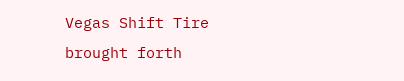Vegas Shift Tire brought forth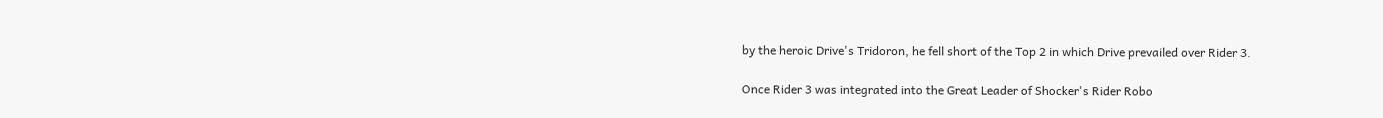by the heroic Drive's Tridoron, he fell short of the Top 2 in which Drive prevailed over Rider 3.

Once Rider 3 was integrated into the Great Leader of Shocker's Rider Robo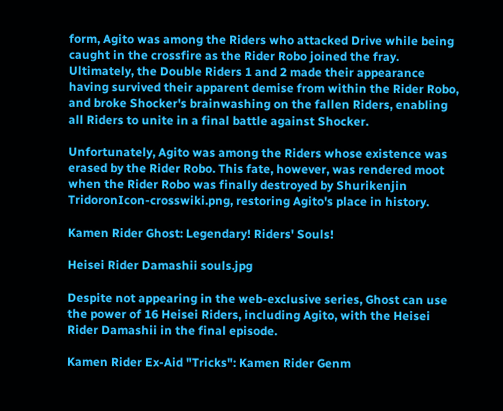form, Agito was among the Riders who attacked Drive while being caught in the crossfire as the Rider Robo joined the fray. Ultimately, the Double Riders 1 and 2 made their appearance having survived their apparent demise from within the Rider Robo, and broke Shocker's brainwashing on the fallen Riders, enabling all Riders to unite in a final battle against Shocker.

Unfortunately, Agito was among the Riders whose existence was erased by the Rider Robo. This fate, however, was rendered moot when the Rider Robo was finally destroyed by Shurikenjin TridoronIcon-crosswiki.png, restoring Agito's place in history.

Kamen Rider Ghost: Legendary! Riders' Souls!

Heisei Rider Damashii souls.jpg

Despite not appearing in the web-exclusive series, Ghost can use the power of 16 Heisei Riders, including Agito, with the Heisei Rider Damashii in the final episode.

Kamen Rider Ex-Aid "Tricks": Kamen Rider Genm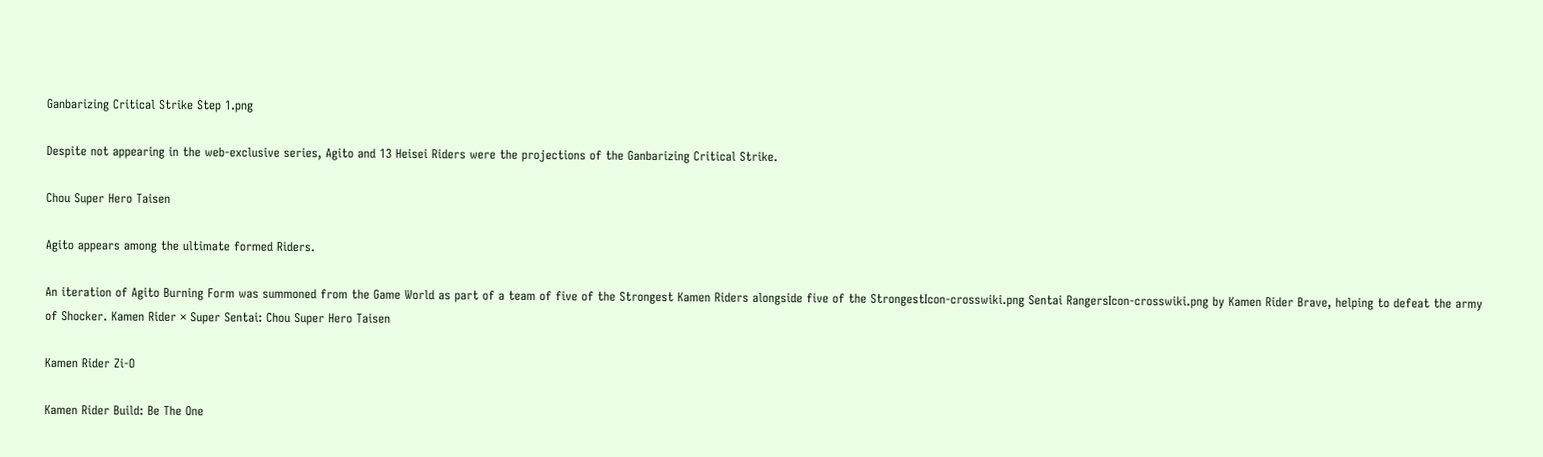Ganbarizing Critical Strike Step 1.png

Despite not appearing in the web-exclusive series, Agito and 13 Heisei Riders were the projections of the Ganbarizing Critical Strike.

Chou Super Hero Taisen

Agito appears among the ultimate formed Riders.

An iteration of Agito Burning Form was summoned from the Game World as part of a team of five of the Strongest Kamen Riders alongside five of the StrongestIcon-crosswiki.png Sentai RangersIcon-crosswiki.png by Kamen Rider Brave, helping to defeat the army of Shocker. Kamen Rider × Super Sentai: Chou Super Hero Taisen

Kamen Rider Zi-O

Kamen Rider Build: Be The One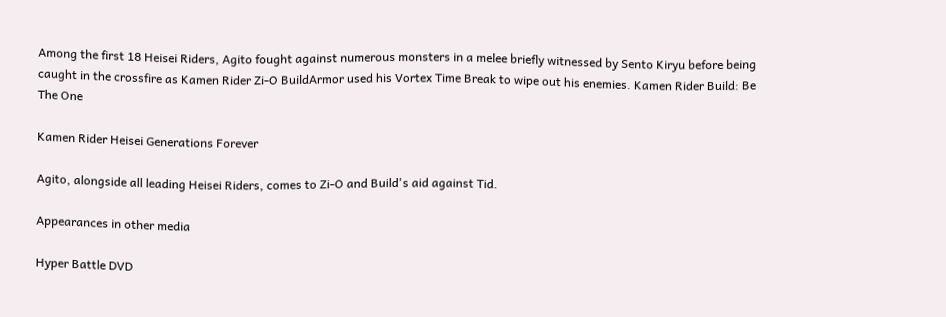Among the first 18 Heisei Riders, Agito fought against numerous monsters in a melee briefly witnessed by Sento Kiryu before being caught in the crossfire as Kamen Rider Zi-O BuildArmor used his Vortex Time Break to wipe out his enemies. Kamen Rider Build: Be The One

Kamen Rider Heisei Generations Forever

Agito, alongside all leading Heisei Riders, comes to Zi-O and Build's aid against Tid.

Appearances in other media

Hyper Battle DVD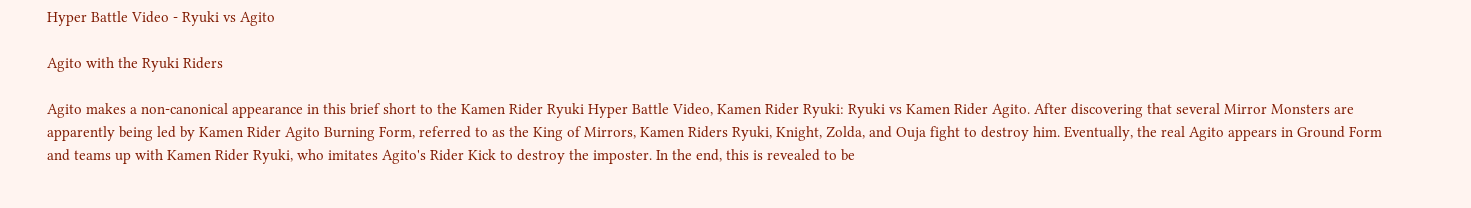Hyper Battle Video - Ryuki vs Agito

Agito with the Ryuki Riders

Agito makes a non-canonical appearance in this brief short to the Kamen Rider Ryuki Hyper Battle Video, Kamen Rider Ryuki: Ryuki vs Kamen Rider Agito. After discovering that several Mirror Monsters are apparently being led by Kamen Rider Agito Burning Form, referred to as the King of Mirrors, Kamen Riders Ryuki, Knight, Zolda, and Ouja fight to destroy him. Eventually, the real Agito appears in Ground Form and teams up with Kamen Rider Ryuki, who imitates Agito's Rider Kick to destroy the imposter. In the end, this is revealed to be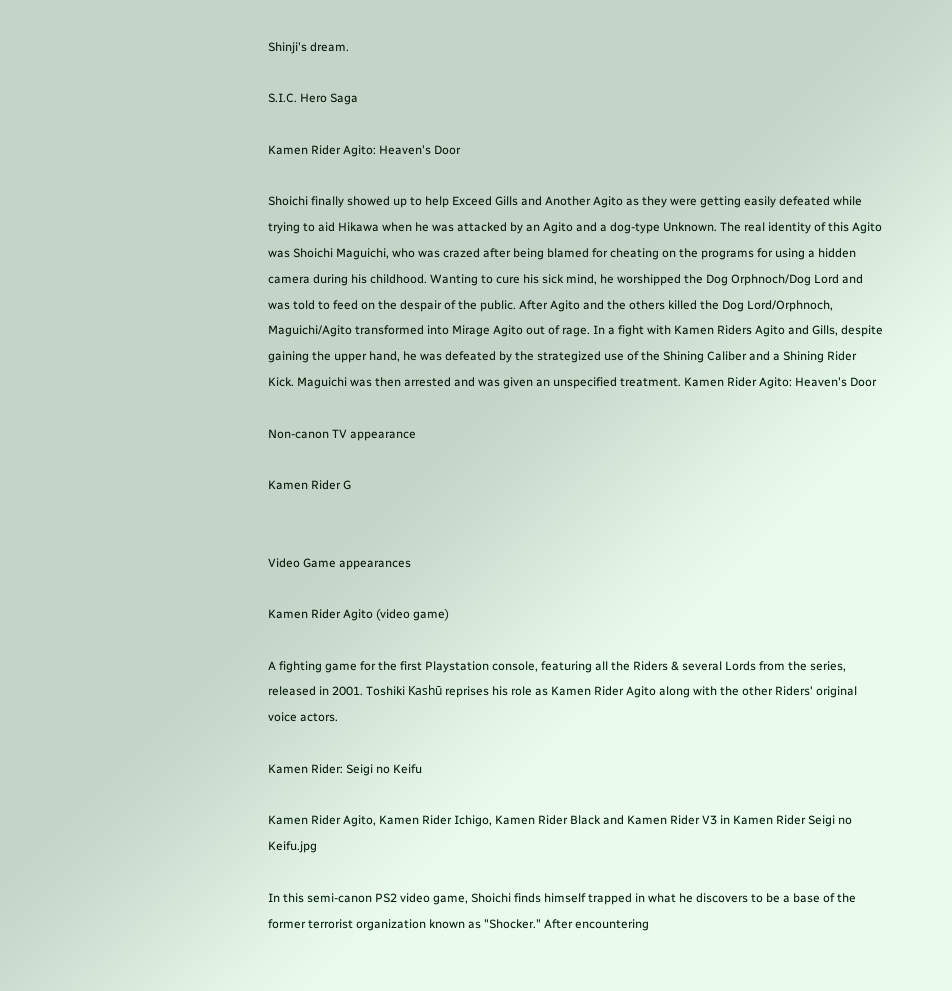Shinji's dream.

S.I.C. Hero Saga

Kamen Rider Agito: Heaven's Door

Shoichi finally showed up to help Exceed Gills and Another Agito as they were getting easily defeated while trying to aid Hikawa when he was attacked by an Agito and a dog-type Unknown. The real identity of this Agito was Shoichi Maguichi, who was crazed after being blamed for cheating on the programs for using a hidden camera during his childhood. Wanting to cure his sick mind, he worshipped the Dog Orphnoch/Dog Lord and was told to feed on the despair of the public. After Agito and the others killed the Dog Lord/Orphnoch, Maguichi/Agito transformed into Mirage Agito out of rage. In a fight with Kamen Riders Agito and Gills, despite gaining the upper hand, he was defeated by the strategized use of the Shining Caliber and a Shining Rider Kick. Maguichi was then arrested and was given an unspecified treatment. Kamen Rider Agito: Heaven's Door

Non-canon TV appearance

Kamen Rider G


Video Game appearances

Kamen Rider Agito (video game)

A fighting game for the first Playstation console, featuring all the Riders & several Lords from the series, released in 2001. Toshiki Kashū reprises his role as Kamen Rider Agito along with the other Riders' original voice actors.

Kamen Rider: Seigi no Keifu

Kamen Rider Agito, Kamen Rider Ichigo, Kamen Rider Black and Kamen Rider V3 in Kamen Rider Seigi no Keifu.jpg

In this semi-canon PS2 video game, Shoichi finds himself trapped in what he discovers to be a base of the former terrorist organization known as "Shocker." After encountering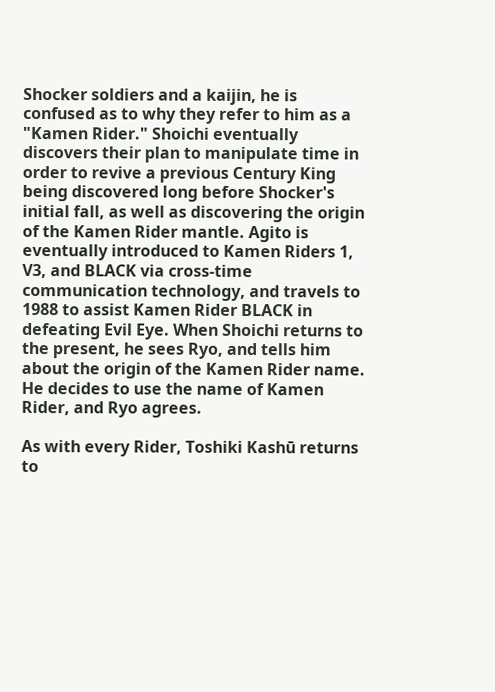Shocker soldiers and a kaijin, he is confused as to why they refer to him as a "Kamen Rider." Shoichi eventually discovers their plan to manipulate time in order to revive a previous Century King being discovered long before Shocker's initial fall, as well as discovering the origin of the Kamen Rider mantle. Agito is eventually introduced to Kamen Riders 1, V3, and BLACK via cross-time communication technology, and travels to 1988 to assist Kamen Rider BLACK in defeating Evil Eye. When Shoichi returns to the present, he sees Ryo, and tells him about the origin of the Kamen Rider name. He decides to use the name of Kamen Rider, and Ryo agrees.

As with every Rider, Toshiki Kashū returns to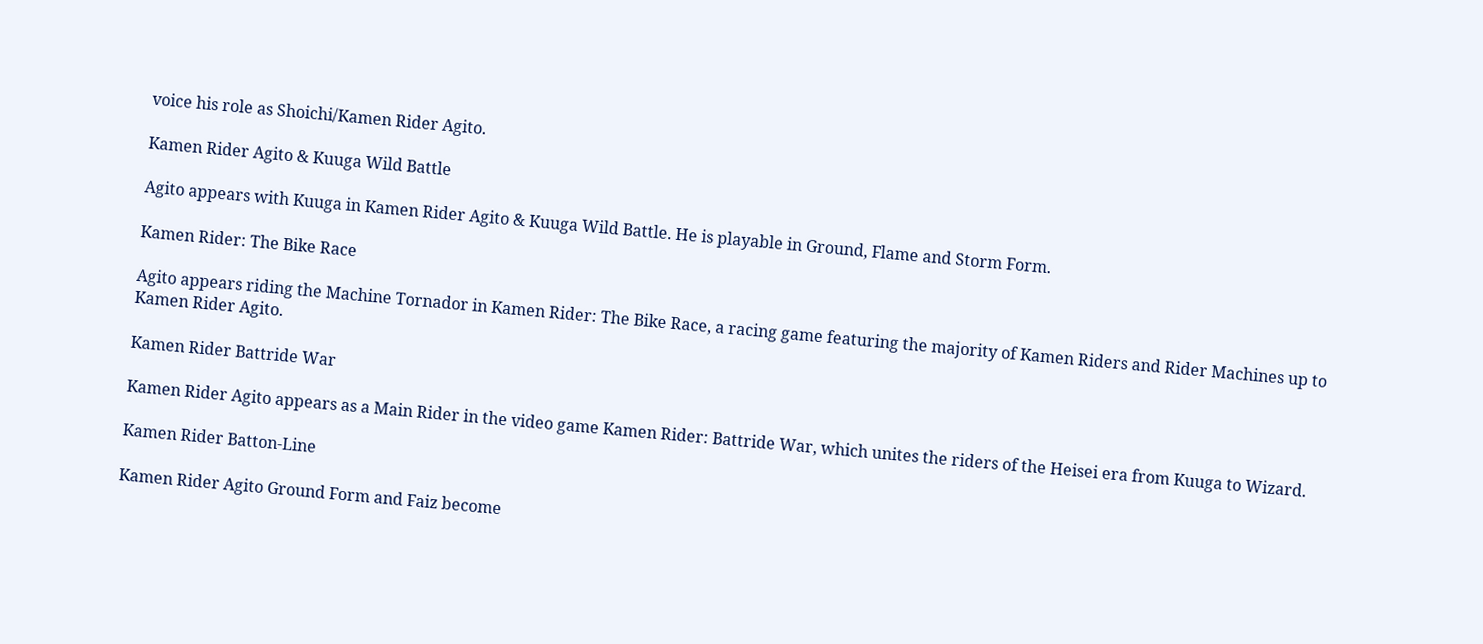voice his role as Shoichi/Kamen Rider Agito.

Kamen Rider Agito & Kuuga Wild Battle

Agito appears with Kuuga in Kamen Rider Agito & Kuuga Wild Battle. He is playable in Ground, Flame and Storm Form.

Kamen Rider: The Bike Race

Agito appears riding the Machine Tornador in Kamen Rider: The Bike Race, a racing game featuring the majority of Kamen Riders and Rider Machines up to Kamen Rider Agito.

Kamen Rider Battride War

Kamen Rider Agito appears as a Main Rider in the video game Kamen Rider: Battride War, which unites the riders of the Heisei era from Kuuga to Wizard.

Kamen Rider Batton-Line

Kamen Rider Agito Ground Form and Faiz become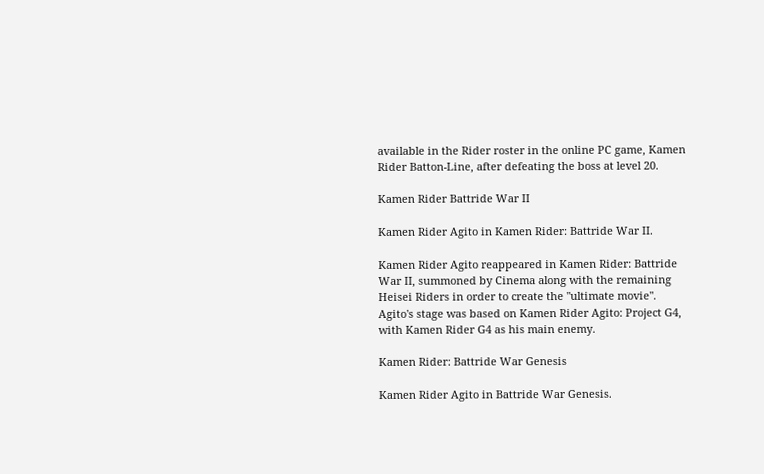available in the Rider roster in the online PC game, Kamen Rider Batton-Line, after defeating the boss at level 20.

Kamen Rider Battride War II

Kamen Rider Agito in Kamen Rider: Battride War II.

Kamen Rider Agito reappeared in Kamen Rider: Battride War II, summoned by Cinema along with the remaining Heisei Riders in order to create the "ultimate movie". Agito's stage was based on Kamen Rider Agito: Project G4, with Kamen Rider G4 as his main enemy.

Kamen Rider: Battride War Genesis

Kamen Rider Agito in Battride War Genesis.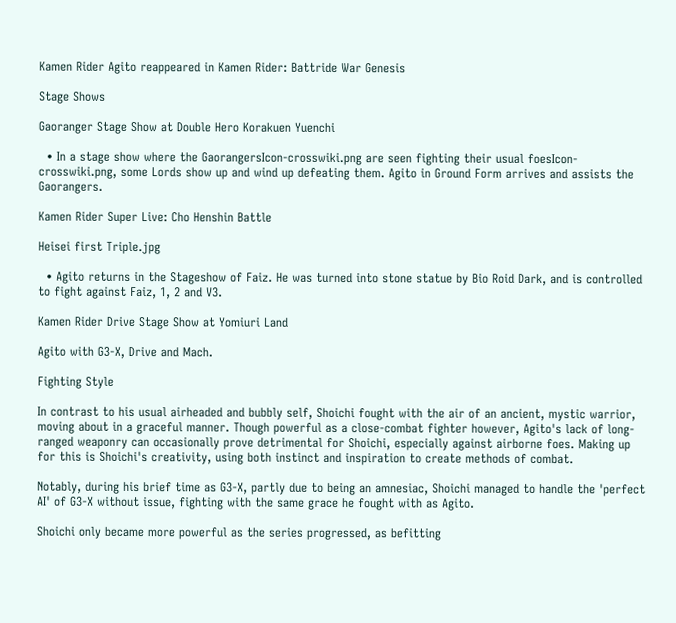Kamen Rider Agito reappeared in Kamen Rider: Battride War Genesis

Stage Shows

Gaoranger Stage Show at Double Hero Korakuen Yuenchi

  • In a stage show where the GaorangersIcon-crosswiki.png are seen fighting their usual foesIcon-crosswiki.png, some Lords show up and wind up defeating them. Agito in Ground Form arrives and assists the Gaorangers.

Kamen Rider Super Live: Cho Henshin Battle

Heisei first Triple.jpg

  • Agito returns in the Stageshow of Faiz. He was turned into stone statue by Bio Roid Dark, and is controlled to fight against Faiz, 1, 2 and V3.

Kamen Rider Drive Stage Show at Yomiuri Land

Agito with G3-X, Drive and Mach.

Fighting Style

In contrast to his usual airheaded and bubbly self, Shoichi fought with the air of an ancient, mystic warrior, moving about in a graceful manner. Though powerful as a close-combat fighter however, Agito's lack of long-ranged weaponry can occasionally prove detrimental for Shoichi, especially against airborne foes. Making up for this is Shoichi's creativity, using both instinct and inspiration to create methods of combat.

Notably, during his brief time as G3-X, partly due to being an amnesiac, Shoichi managed to handle the 'perfect AI' of G3-X without issue, fighting with the same grace he fought with as Agito.

Shoichi only became more powerful as the series progressed, as befitting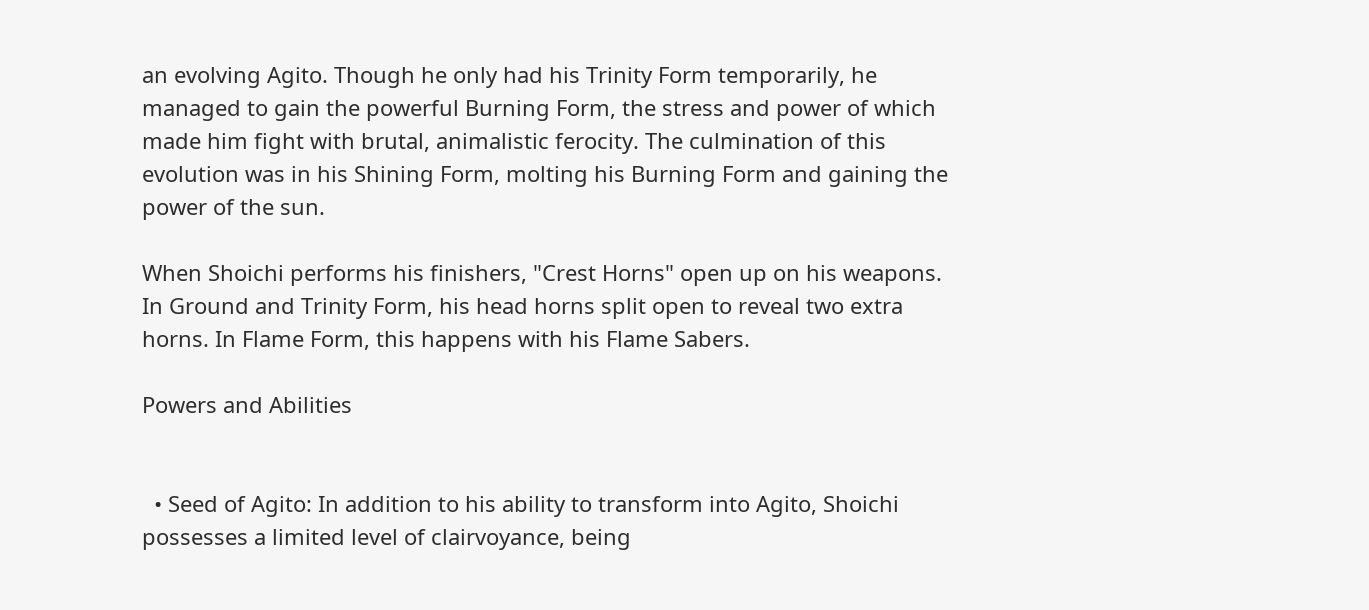an evolving Agito. Though he only had his Trinity Form temporarily, he managed to gain the powerful Burning Form, the stress and power of which made him fight with brutal, animalistic ferocity. The culmination of this evolution was in his Shining Form, molting his Burning Form and gaining the power of the sun.

When Shoichi performs his finishers, "Crest Horns" open up on his weapons. In Ground and Trinity Form, his head horns split open to reveal two extra horns. In Flame Form, this happens with his Flame Sabers.

Powers and Abilities


  • Seed of Agito: In addition to his ability to transform into Agito, Shoichi possesses a limited level of clairvoyance, being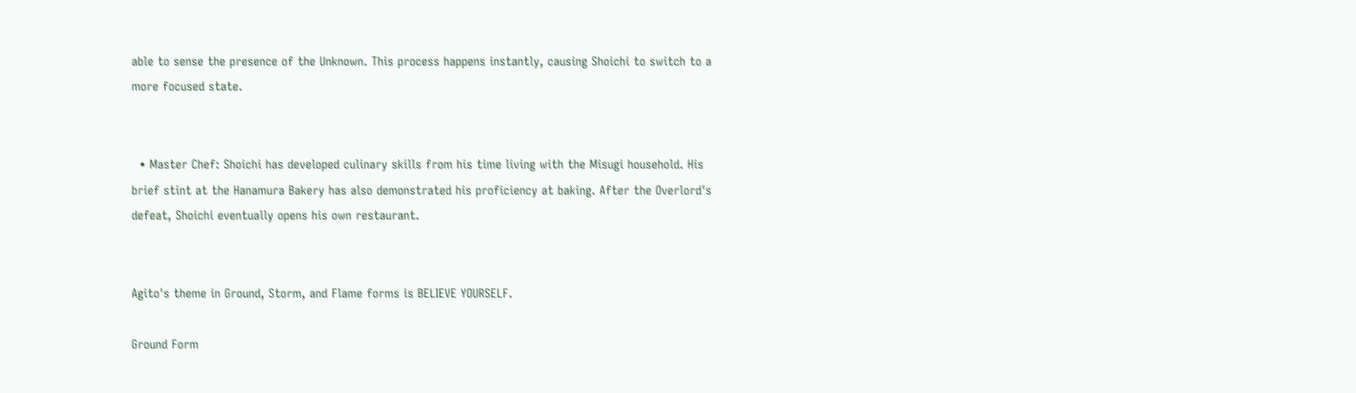able to sense the presence of the Unknown. This process happens instantly, causing Shoichi to switch to a more focused state.


  • Master Chef: Shoichi has developed culinary skills from his time living with the Misugi household. His brief stint at the Hanamura Bakery has also demonstrated his proficiency at baking. After the Overlord's defeat, Shoichi eventually opens his own restaurant.


Agito's theme in Ground, Storm, and Flame forms is BELIEVE YOURSELF.

Ground Form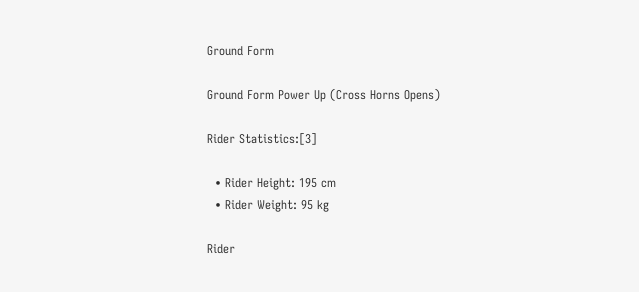Ground Form

Ground Form Power Up (Cross Horns Opens)

Rider Statistics:[3]

  • Rider Height: 195 cm
  • Rider Weight: 95 kg

Rider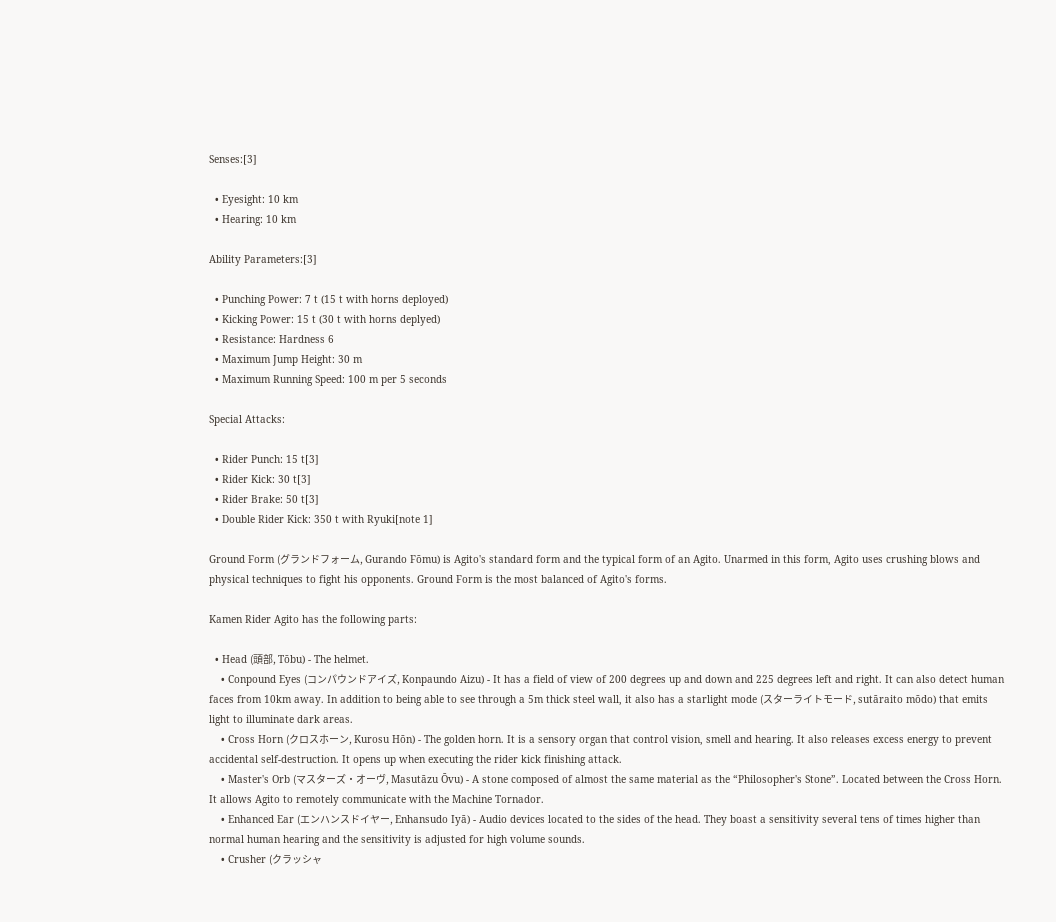Senses:[3]

  • Eyesight: 10 km
  • Hearing: 10 km

Ability Parameters:[3]

  • Punching Power: 7 t (15 t with horns deployed)
  • Kicking Power: 15 t (30 t with horns deplyed)
  • Resistance: Hardness 6
  • Maximum Jump Height: 30 m
  • Maximum Running Speed: 100 m per 5 seconds

Special Attacks:

  • Rider Punch: 15 t[3]
  • Rider Kick: 30 t[3]
  • Rider Brake: 50 t[3]
  • Double Rider Kick: 350 t with Ryuki[note 1]

Ground Form (グランドフォーム, Gurando Fōmu) is Agito's standard form and the typical form of an Agito. Unarmed in this form, Agito uses crushing blows and physical techniques to fight his opponents. Ground Form is the most balanced of Agito's forms.

Kamen Rider Agito has the following parts:

  • Head (頭部, Tōbu) - The helmet.
    • Conpound Eyes (コンパウンドアイズ, Konpaundo Aizu) - It has a field of view of 200 degrees up and down and 225 degrees left and right. It can also detect human faces from 10km away. In addition to being able to see through a 5m thick steel wall, it also has a starlight mode (スターライトモード, sutāraito mōdo) that emits light to illuminate dark areas.
    • Cross Horn (クロスホーン, Kurosu Hōn) - The golden horn. It is a sensory organ that control vision, smell and hearing. It also releases excess energy to prevent accidental self-destruction. It opens up when executing the rider kick finishing attack.
    • Master's Orb (マスターズ・オーヴ, Masutāzu Ōvu) - A stone composed of almost the same material as the “Philosopher's Stone”. Located between the Cross Horn. It allows Agito to remotely communicate with the Machine Tornador.
    • Enhanced Ear (エンハンスドイヤー, Enhansudo Iyā) - Audio devices located to the sides of the head. They boast a sensitivity several tens of times higher than normal human hearing and the sensitivity is adjusted for high volume sounds.
    • Crusher (クラッシャ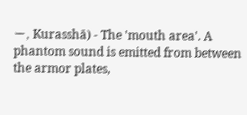ー, Kurasshā) - The 'mouth area'. A phantom sound is emitted from between the armor plates,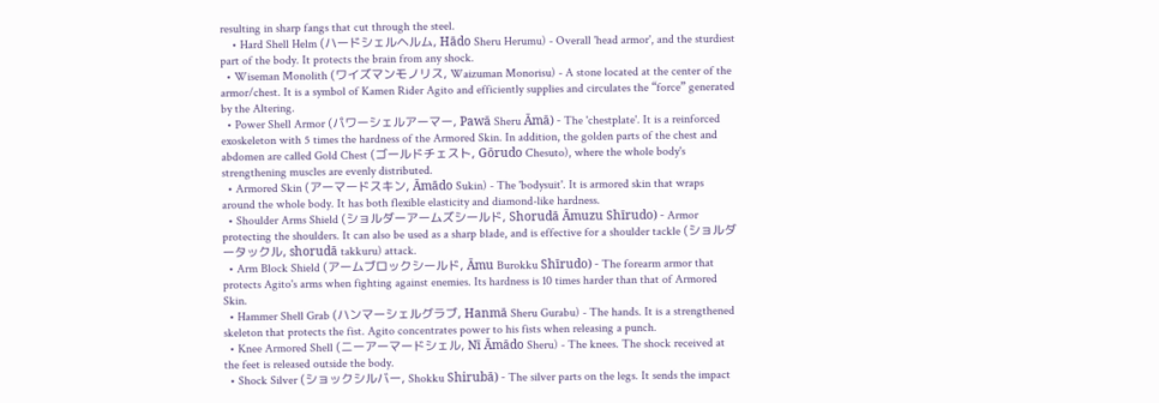resulting in sharp fangs that cut through the steel.
    • Hard Shell Helm (ハードシェルヘルム, Hādo Sheru Herumu) - Overall 'head armor', and the sturdiest part of the body. It protects the brain from any shock.
  • Wiseman Monolith (ワイズマンモノリス, Waizuman Monorisu) - A stone located at the center of the armor/chest. It is a symbol of Kamen Rider Agito and efficiently supplies and circulates the “force” generated by the Altering.
  • Power Shell Armor (パワーシェルアーマー, Pawā Sheru Āmā) - The 'chestplate'. It is a reinforced exoskeleton with 5 times the hardness of the Armored Skin. In addition, the golden parts of the chest and abdomen are called Gold Chest (ゴールドチェスト, Gōrudo Chesuto), where the whole body's strengthening muscles are evenly distributed.
  • Armored Skin (アーマードスキン, Āmādo Sukin) - The 'bodysuit'. It is armored skin that wraps around the whole body. It has both flexible elasticity and diamond-like hardness.
  • Shoulder Arms Shield (ショルダーアームズシールド, Shorudā Āmuzu Shīrudo) - Armor protecting the shoulders. It can also be used as a sharp blade, and is effective for a shoulder tackle (ショルダータックル, shorudā takkuru) attack.
  • Arm Block Shield (アームブロックシールド, Āmu Burokku Shīrudo) - The forearm armor that protects Agito's arms when fighting against enemies. Its hardness is 10 times harder than that of Armored Skin.
  • Hammer Shell Grab (ハンマーシェルグラブ, Hanmā Sheru Gurabu) - The hands. It is a strengthened skeleton that protects the fist. Agito concentrates power to his fists when releasing a punch.
  • Knee Armored Shell (ニーアーマードシェル, Nī Āmādo Sheru) - The knees. The shock received at the feet is released outside the body.
  • Shock Silver (ショックシルバー, Shokku Shirubā) - The silver parts on the legs. It sends the impact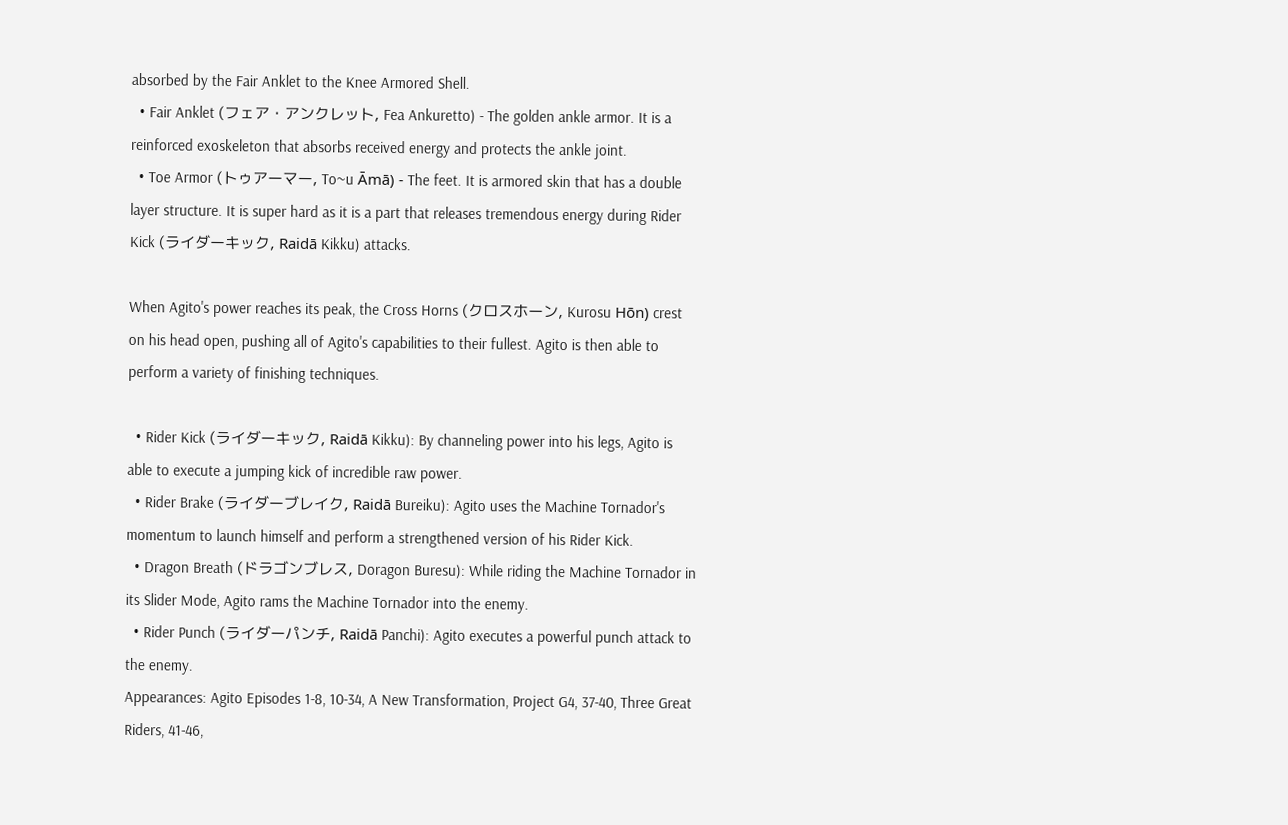absorbed by the Fair Anklet to the Knee Armored Shell.
  • Fair Anklet (フェア・アンクレット, Fea Ankuretto) - The golden ankle armor. It is a reinforced exoskeleton that absorbs received energy and protects the ankle joint.
  • Toe Armor (トゥアーマー, To~u Āmā) - The feet. It is armored skin that has a double layer structure. It is super hard as it is a part that releases tremendous energy during Rider Kick (ライダーキック, Raidā Kikku) attacks.

When Agito's power reaches its peak, the Cross Horns (クロスホーン, Kurosu Hōn) crest on his head open, pushing all of Agito's capabilities to their fullest. Agito is then able to perform a variety of finishing techniques.

  • Rider Kick (ライダーキック, Raidā Kikku): By channeling power into his legs, Agito is able to execute a jumping kick of incredible raw power.
  • Rider Brake (ライダーブレイク, Raidā Bureiku): Agito uses the Machine Tornador's momentum to launch himself and perform a strengthened version of his Rider Kick.
  • Dragon Breath (ドラゴンブレス, Doragon Buresu): While riding the Machine Tornador in its Slider Mode, Agito rams the Machine Tornador into the enemy.
  • Rider Punch (ライダーパンチ, Raidā Panchi): Agito executes a powerful punch attack to the enemy.
Appearances: Agito Episodes 1-8, 10-34, A New Transformation, Project G4, 37-40, Three Great Riders, 41-46,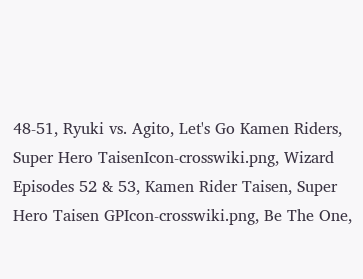48-51, Ryuki vs. Agito, Let's Go Kamen Riders, Super Hero TaisenIcon-crosswiki.png, Wizard Episodes 52 & 53, Kamen Rider Taisen, Super Hero Taisen GPIcon-crosswiki.png, Be The One,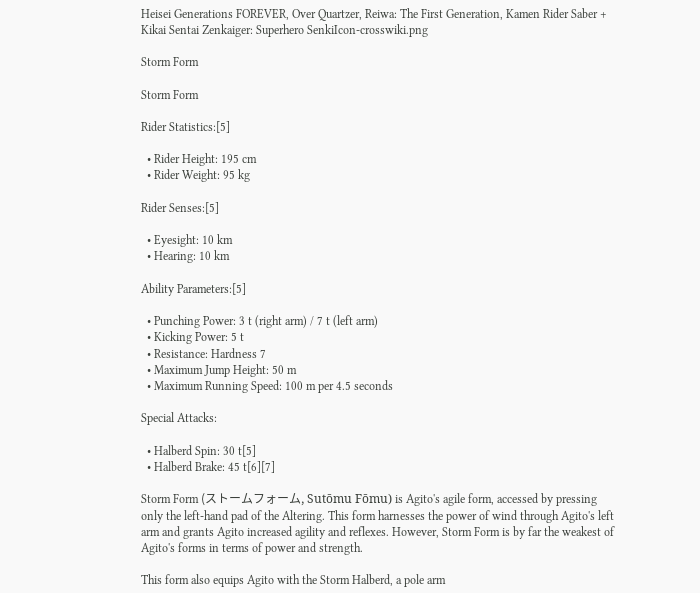Heisei Generations FOREVER, Over Quartzer, Reiwa: The First Generation, Kamen Rider Saber + Kikai Sentai Zenkaiger: Superhero SenkiIcon-crosswiki.png

Storm Form

Storm Form

Rider Statistics:[5]

  • Rider Height: 195 cm
  • Rider Weight: 95 kg

Rider Senses:[5]

  • Eyesight: 10 km
  • Hearing: 10 km

Ability Parameters:[5]

  • Punching Power: 3 t (right arm) / 7 t (left arm)
  • Kicking Power: 5 t
  • Resistance: Hardness 7
  • Maximum Jump Height: 50 m
  • Maximum Running Speed: 100 m per 4.5 seconds

Special Attacks:

  • Halberd Spin: 30 t[5]
  • Halberd Brake: 45 t[6][7]

Storm Form (ストームフォーム, Sutōmu Fōmu) is Agito's agile form, accessed by pressing only the left-hand pad of the Altering. This form harnesses the power of wind through Agito's left arm and grants Agito increased agility and reflexes. However, Storm Form is by far the weakest of Agito's forms in terms of power and strength.

This form also equips Agito with the Storm Halberd, a pole arm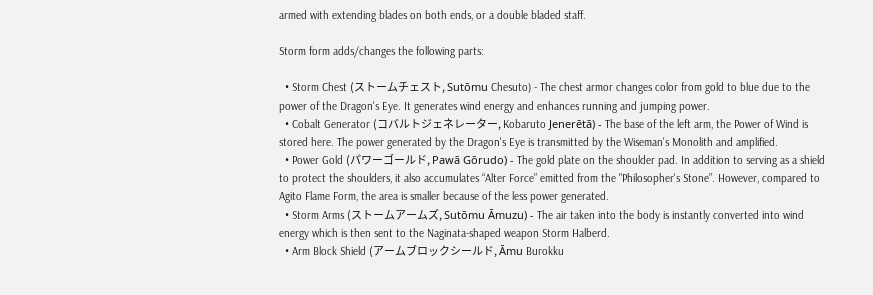armed with extending blades on both ends, or a double bladed staff.

Storm form adds/changes the following parts:

  • Storm Chest (ストームチェスト, Sutōmu Chesuto) - The chest armor changes color from gold to blue due to the power of the Dragon's Eye. It generates wind energy and enhances running and jumping power.
  • Cobalt Generator (コバルトジェネレーター, Kobaruto Jenerētā) - The base of the left arm, the Power of Wind is stored here. The power generated by the Dragon's Eye is transmitted by the Wiseman's Monolith and amplified.
  • Power Gold (パワーゴールド, Pawā Gōrudo) - The gold plate on the shoulder pad. In addition to serving as a shield to protect the shoulders, it also accumulates “Alter Force” emitted from the "Philosopher's Stone”. However, compared to Agito Flame Form, the area is smaller because of the less power generated.
  • Storm Arms (ストームアームズ, Sutōmu Āmuzu) - The air taken into the body is instantly converted into wind energy which is then sent to the Naginata-shaped weapon Storm Halberd.
  • Arm Block Shield (アームブロックシールド, Āmu Burokku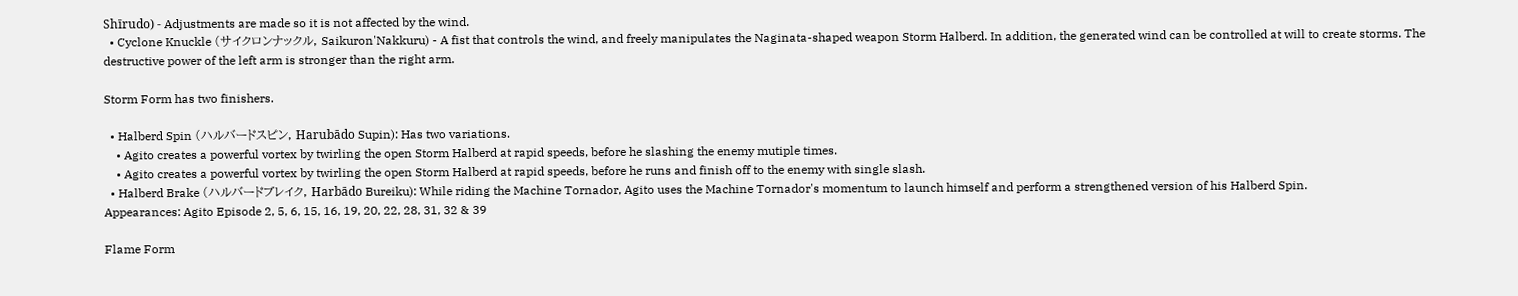Shīrudo) - Adjustments are made so it is not affected by the wind.
  • Cyclone Knuckle (サイクロンナックル, Saikuron'Nakkuru) - A fist that controls the wind, and freely manipulates the Naginata-shaped weapon Storm Halberd. In addition, the generated wind can be controlled at will to create storms. The destructive power of the left arm is stronger than the right arm.

Storm Form has two finishers.

  • Halberd Spin (ハルバードスピン, Harubādo Supin): Has two variations.
    • Agito creates a powerful vortex by twirling the open Storm Halberd at rapid speeds, before he slashing the enemy mutiple times.
    • Agito creates a powerful vortex by twirling the open Storm Halberd at rapid speeds, before he runs and finish off to the enemy with single slash.
  • Halberd Brake (ハルバードブレイク, Harbādo Bureiku): While riding the Machine Tornador, Agito uses the Machine Tornador's momentum to launch himself and perform a strengthened version of his Halberd Spin.
Appearances: Agito Episode 2, 5, 6, 15, 16, 19, 20, 22, 28, 31, 32 & 39

Flame Form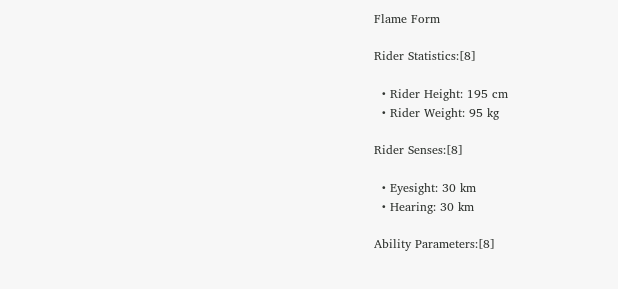Flame Form

Rider Statistics:[8]

  • Rider Height: 195 cm
  • Rider Weight: 95 kg

Rider Senses:[8]

  • Eyesight: 30 km
  • Hearing: 30 km

Ability Parameters:[8]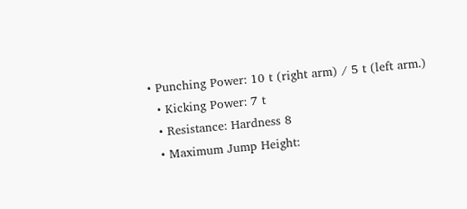• Punching Power: 10 t (right arm) / 5 t (left arm.)
  • Kicking Power: 7 t
  • Resistance: Hardness 8
  • Maximum Jump Height: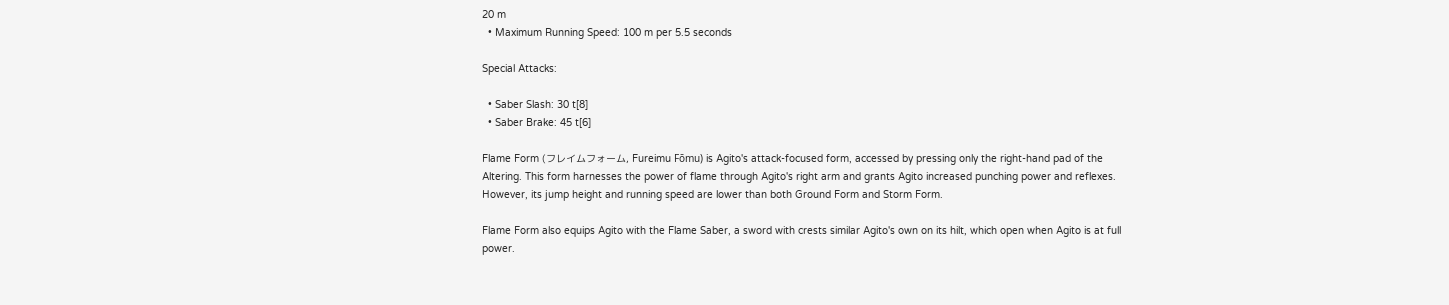20 m
  • Maximum Running Speed: 100 m per 5.5 seconds

Special Attacks:

  • Saber Slash: 30 t[8]
  • Saber Brake: 45 t[6]

Flame Form (フレイムフォーム, Fureimu Fōmu) is Agito's attack-focused form, accessed by pressing only the right-hand pad of the Altering. This form harnesses the power of flame through Agito's right arm and grants Agito increased punching power and reflexes. However, its jump height and running speed are lower than both Ground Form and Storm Form.

Flame Form also equips Agito with the Flame Saber, a sword with crests similar Agito's own on its hilt, which open when Agito is at full power.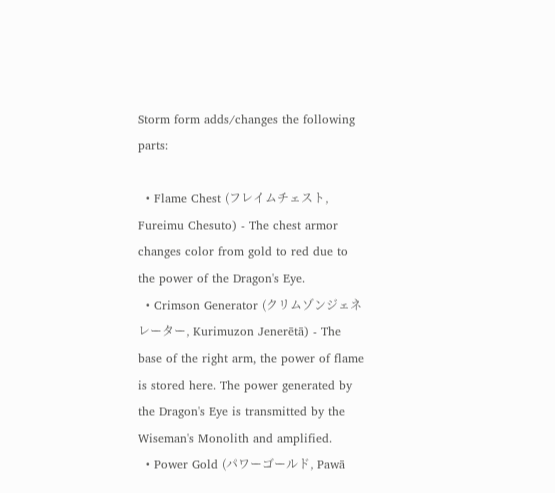Storm form adds/changes the following parts:

  • Flame Chest (フレイムチェスト, Fureimu Chesuto) - The chest armor changes color from gold to red due to the power of the Dragon's Eye.
  • Crimson Generator (クリムゾンジェネレーター, Kurimuzon Jenerētā) - The base of the right arm, the power of flame is stored here. The power generated by the Dragon's Eye is transmitted by the Wiseman's Monolith and amplified.
  • Power Gold (パワーゴールド, Pawā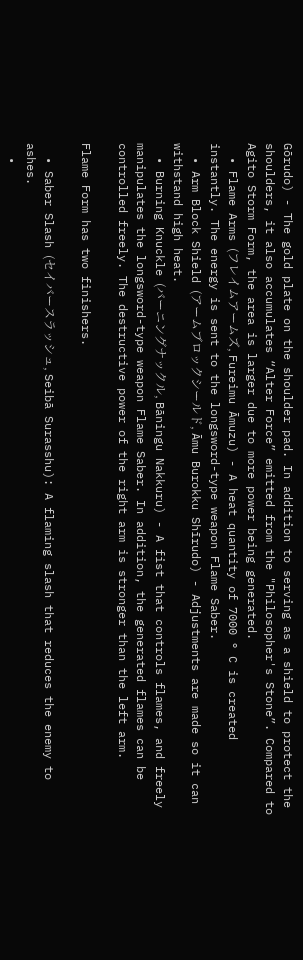Gōrudo) - The gold plate on the shoulder pad. In addition to serving as a shield to protect the shoulders, it also accumulates “Alter Force” emitted from the "Philosopher's Stone”. Compared to Agito Storm Form, the area is larger due to more power being generated.
  • Flame Arms (フレイムアームズ, Fureimu Āmuzu) - A heat quantity of 7000 ° C is created instantly. The energy is sent to the longsword-type weapon Flame Saber.
  • Arm Block Shield (アームブロックシールド, Āmu Burokku Shīrudo) - Adjustments are made so it can withstand high heat.
  • Burning Knuckle (バーニングナックル, Bāningu Nakkuru) - A fist that controls flames, and freely manipulates the longsword-type weapon Flame Saber. In addition, the generated flames can be controlled freely. The destructive power of the right arm is stronger than the left arm.

Flame Form has two finishers.

  • Saber Slash (セイバースラッシュ, Seibā Surasshu): A flaming slash that reduces the enemy to ashes.
  •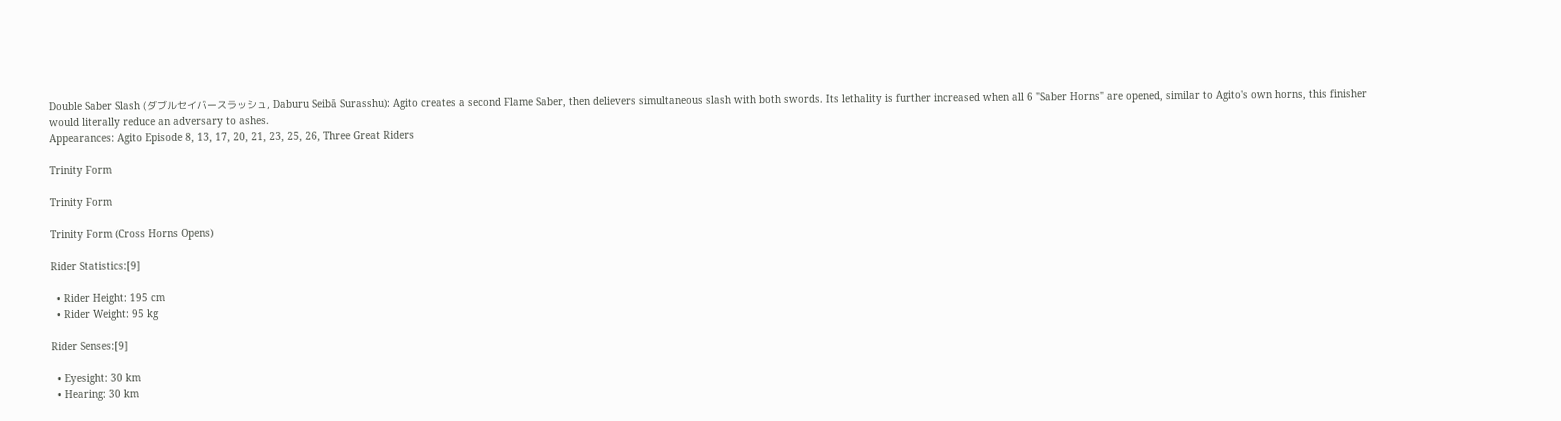Double Saber Slash (ダブルセイバースラッシュ, Daburu Seibā Surasshu): Agito creates a second Flame Saber, then delievers simultaneous slash with both swords. Its lethality is further increased when all 6 "Saber Horns" are opened, similar to Agito's own horns, this finisher would literally reduce an adversary to ashes.
Appearances: Agito Episode 8, 13, 17, 20, 21, 23, 25, 26, Three Great Riders

Trinity Form

Trinity Form

Trinity Form (Cross Horns Opens)

Rider Statistics:[9]

  • Rider Height: 195 cm
  • Rider Weight: 95 kg

Rider Senses:[9]

  • Eyesight: 30 km
  • Hearing: 30 km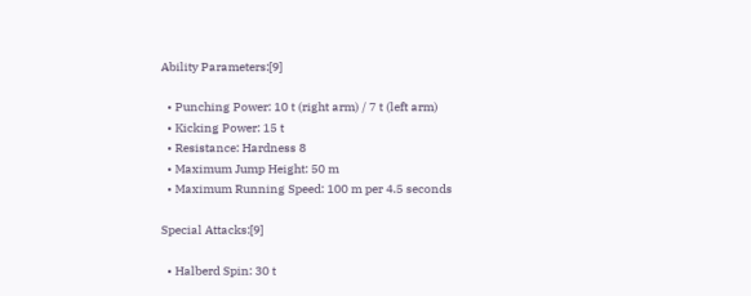Ability Parameters:[9]

  • Punching Power: 10 t (right arm) / 7 t (left arm)
  • Kicking Power: 15 t
  • Resistance: Hardness 8
  • Maximum Jump Height: 50 m
  • Maximum Running Speed: 100 m per 4.5 seconds

Special Attacks:[9]

  • Halberd Spin: 30 t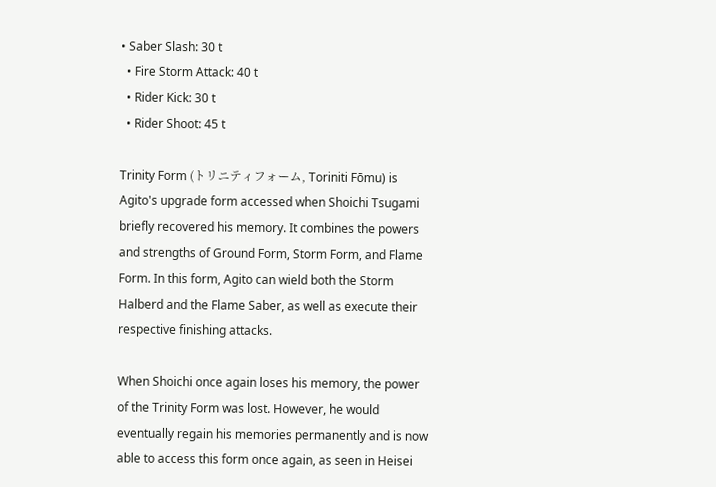• Saber Slash: 30 t
  • Fire Storm Attack: 40 t
  • Rider Kick: 30 t
  • Rider Shoot: 45 t

Trinity Form (トリニティフォーム, Toriniti Fōmu) is Agito's upgrade form accessed when Shoichi Tsugami briefly recovered his memory. It combines the powers and strengths of Ground Form, Storm Form, and Flame Form. In this form, Agito can wield both the Storm Halberd and the Flame Saber, as well as execute their respective finishing attacks.

When Shoichi once again loses his memory, the power of the Trinity Form was lost. However, he would eventually regain his memories permanently and is now able to access this form once again, as seen in Heisei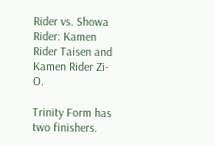Rider vs. Showa Rider: Kamen Rider Taisen and Kamen Rider Zi-O.

Trinity Form has two finishers.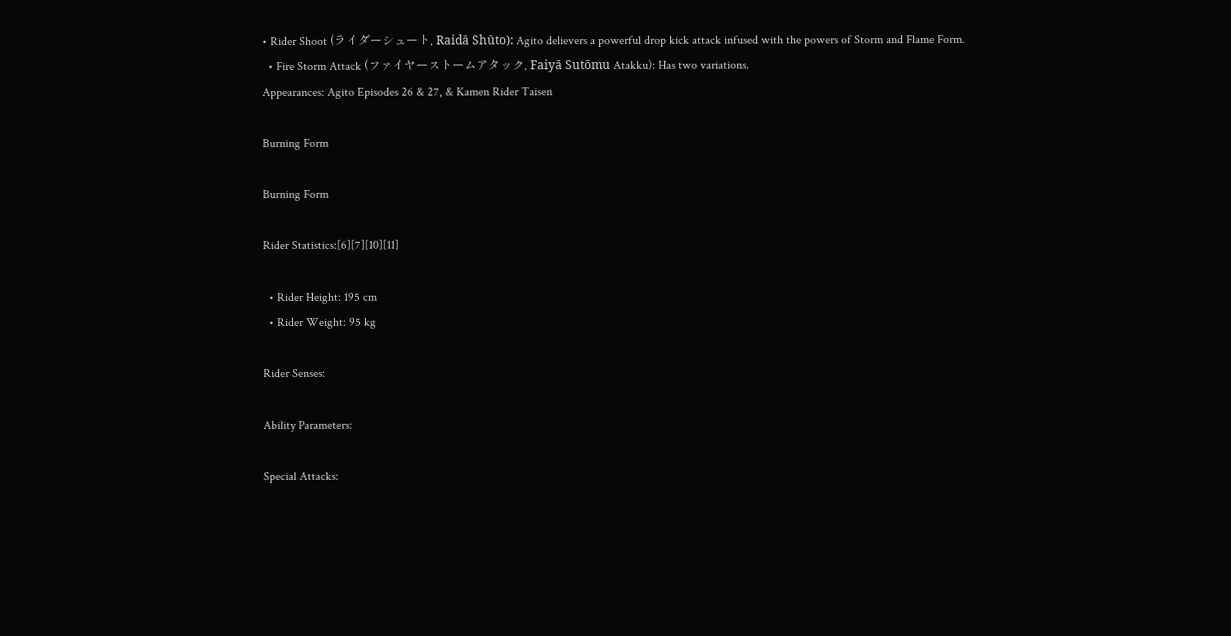• Rider Shoot (ライダーシュート, Raidā Shūto): Agito delievers a powerful drop kick attack infused with the powers of Storm and Flame Form.
  • Fire Storm Attack (ファイヤーストームアタック, Faiyā Sutōmu Atakku): Has two variations.
Appearances: Agito Episodes 26 & 27, & Kamen Rider Taisen

Burning Form

Burning Form

Rider Statistics:[6][7][10][11]

  • Rider Height: 195 cm
  • Rider Weight: 95 kg

Rider Senses:

Ability Parameters:

Special Attacks: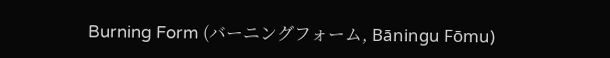Burning Form (バーニングフォーム, Bāningu Fōmu)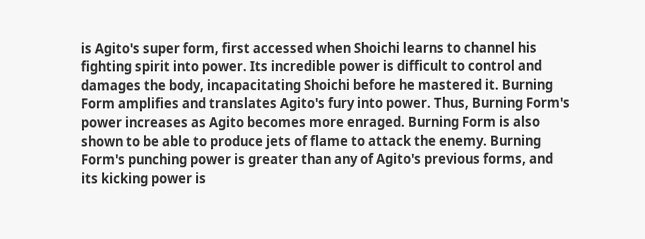is Agito's super form, first accessed when Shoichi learns to channel his fighting spirit into power. Its incredible power is difficult to control and damages the body, incapacitating Shoichi before he mastered it. Burning Form amplifies and translates Agito's fury into power. Thus, Burning Form's power increases as Agito becomes more enraged. Burning Form is also shown to be able to produce jets of flame to attack the enemy. Burning Form's punching power is greater than any of Agito's previous forms, and its kicking power is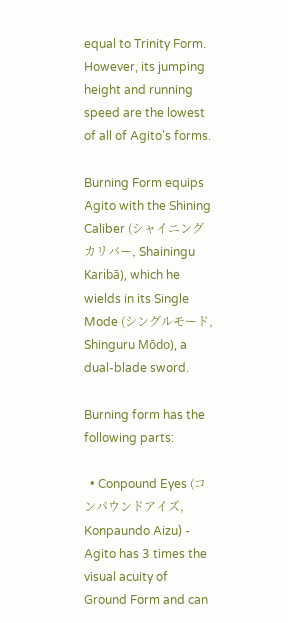equal to Trinity Form. However, its jumping height and running speed are the lowest of all of Agito's forms.

Burning Form equips Agito with the Shining Caliber (シャイニングカリバー, Shainingu Karibā), which he wields in its Single Mode (シングルモード, Shinguru Mōdo), a dual-blade sword.

Burning form has the following parts:

  • Conpound Eyes (コンパウンドアイズ, Konpaundo Aizu) - Agito has 3 times the visual acuity of Ground Form and can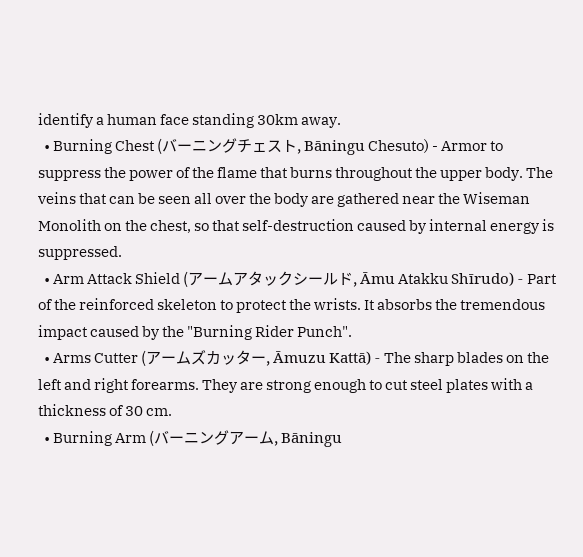identify a human face standing 30km away.
  • Burning Chest (バーニングチェスト, Bāningu Chesuto) - Armor to suppress the power of the flame that burns throughout the upper body. The veins that can be seen all over the body are gathered near the Wiseman Monolith on the chest, so that self-destruction caused by internal energy is suppressed.
  • Arm Attack Shield (アームアタックシールド, Āmu Atakku Shīrudo) - Part of the reinforced skeleton to protect the wrists. It absorbs the tremendous impact caused by the "Burning Rider Punch".
  • Arms Cutter (アームズカッター, Āmuzu Kattā) - The sharp blades on the left and right forearms. They are strong enough to cut steel plates with a thickness of 30 cm.
  • Burning Arm (バーニングアーム, Bāningu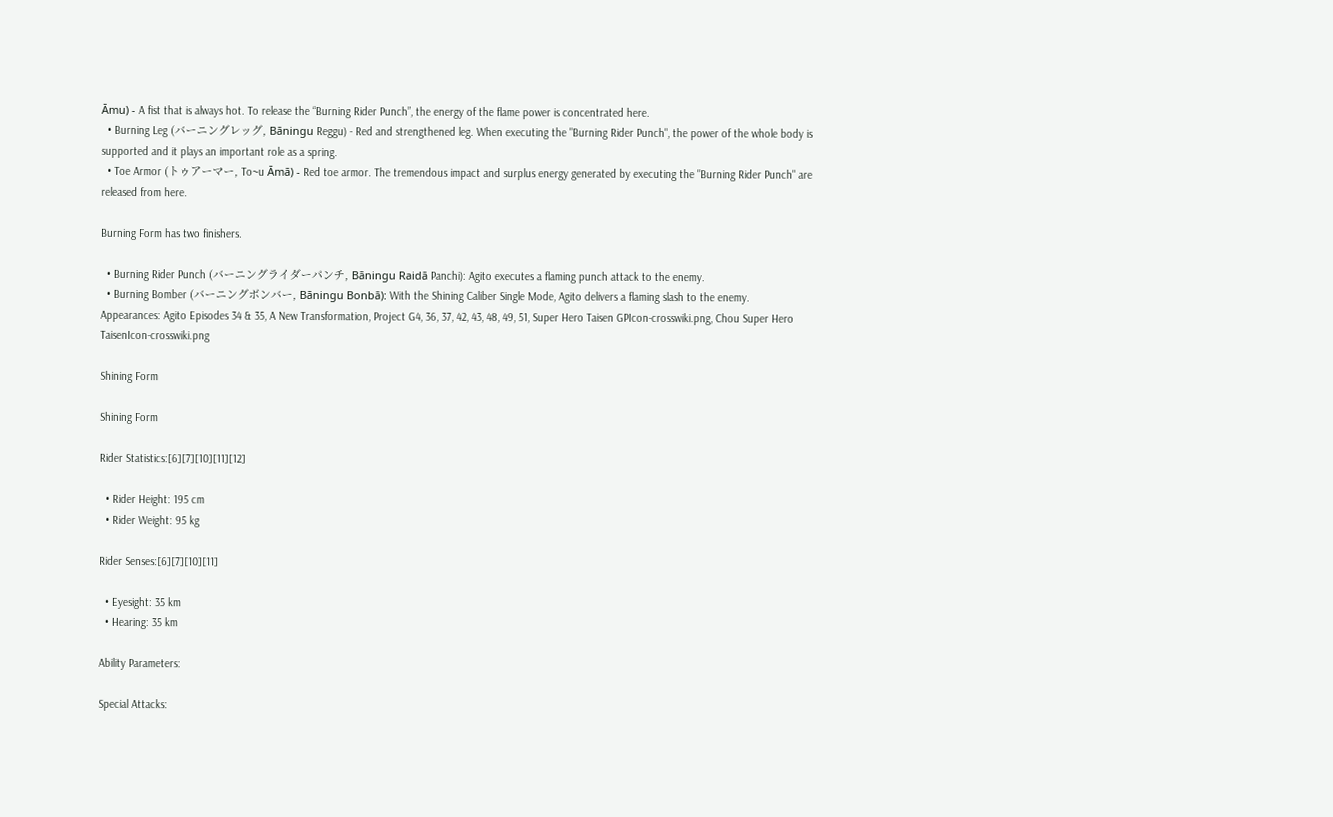Āmu) - A fist that is always hot. To release the “Burning Rider Punch”, the energy of the flame power is concentrated here.
  • Burning Leg (バーニングレッグ, Bāningu Reggu) - Red and strengthened leg. When executing the "Burning Rider Punch", the power of the whole body is supported and it plays an important role as a spring.
  • Toe Armor (トゥアーマー, To~u Āmā) - Red toe armor. The tremendous impact and surplus energy generated by executing the "Burning Rider Punch" are released from here.

Burning Form has two finishers.

  • Burning Rider Punch (バーニングライダーパンチ, Bāningu Raidā Panchi): Agito executes a flaming punch attack to the enemy.
  • Burning Bomber (バーニングボンバー, Bāningu Bonbā): With the Shining Caliber Single Mode, Agito delivers a flaming slash to the enemy.
Appearances: Agito Episodes 34 & 35, A New Transformation, Project G4, 36, 37, 42, 43, 48, 49, 51, Super Hero Taisen GPIcon-crosswiki.png, Chou Super Hero TaisenIcon-crosswiki.png

Shining Form

Shining Form

Rider Statistics:[6][7][10][11][12]

  • Rider Height: 195 cm
  • Rider Weight: 95 kg

Rider Senses:[6][7][10][11]

  • Eyesight: 35 km
  • Hearing: 35 km

Ability Parameters:

Special Attacks: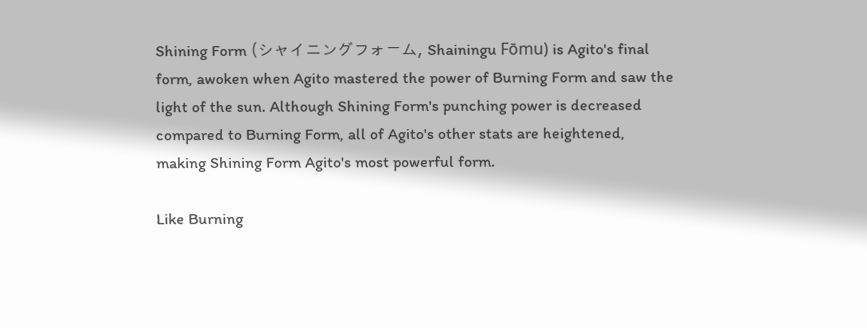Shining Form (シャイニングフォーム, Shainingu Fōmu) is Agito's final form, awoken when Agito mastered the power of Burning Form and saw the light of the sun. Although Shining Form's punching power is decreased compared to Burning Form, all of Agito's other stats are heightened, making Shining Form Agito's most powerful form.

Like Burning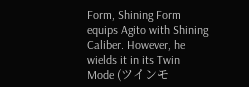Form, Shining Form equips Agito with Shining Caliber. However, he wields it in its Twin Mode (ツインモ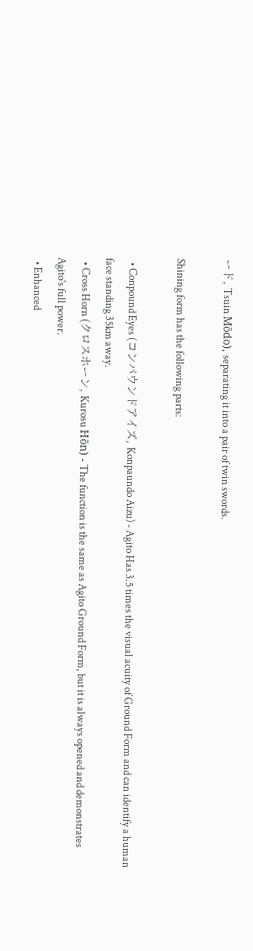ード, Tsuin Mōdo), separating it into a pair of twin swords.

Shining form has the following parts:

  • Conpound Eyes (コンパウンドアイズ, Konpaundo Aizu) - Agito Has 3.5 times the visual acuity of Ground Form and can identify a human face standing 35km away.
  • Cross Horn (クロスホーン, Kurosu Hōn) - The function is the same as Agito Ground Form, but it is always opened and demonstrates Agito's full power.
  • Enhanced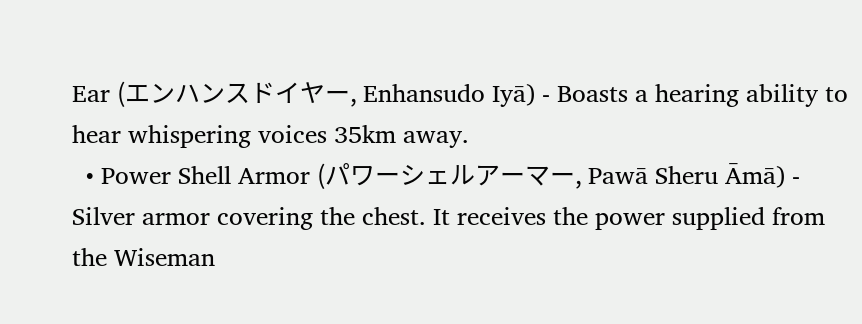Ear (エンハンスドイヤー, Enhansudo Iyā) - Boasts a hearing ability to hear whispering voices 35km away.
  • Power Shell Armor (パワーシェルアーマー, Pawā Sheru Āmā) - Silver armor covering the chest. It receives the power supplied from the Wiseman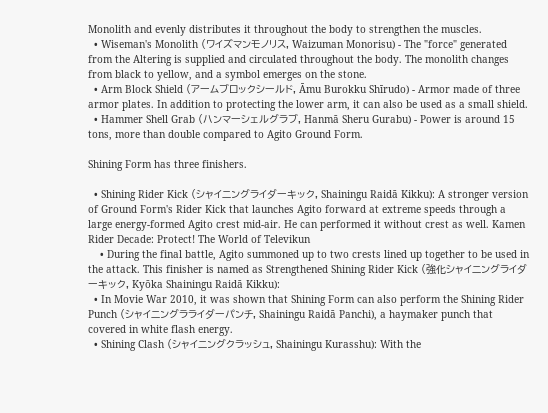Monolith and evenly distributes it throughout the body to strengthen the muscles.
  • Wiseman's Monolith (ワイズマンモノリス, Waizuman Monorisu) - The "force" generated from the Altering is supplied and circulated throughout the body. The monolith changes from black to yellow, and a symbol emerges on the stone.
  • Arm Block Shield (アームブロックシールド, Āmu Burokku Shīrudo) - Armor made of three armor plates. In addition to protecting the lower arm, it can also be used as a small shield.
  • Hammer Shell Grab (ハンマーシェルグラブ, Hanmā Sheru Gurabu) - Power is around 15 tons, more than double compared to Agito Ground Form.

Shining Form has three finishers.

  • Shining Rider Kick (シャイニングライダーキック, Shainingu Raidā Kikku): A stronger version of Ground Form's Rider Kick that launches Agito forward at extreme speeds through a large energy-formed Agito crest mid-air. He can performed it without crest as well. Kamen Rider Decade: Protect! The World of Televikun
    • During the final battle, Agito summoned up to two crests lined up together to be used in the attack. This finisher is named as Strengthened Shining Rider Kick (強化シャイニングライダーキック, Kyōka Shainingu Raidā Kikku):
  • In Movie War 2010, it was shown that Shining Form can also perform the Shining Rider Punch (シャイニングラライダーパンチ, Shainingu Raidā Panchi), a haymaker punch that covered in white flash energy.
  • Shining Clash (シャイニングクラッシュ, Shainingu Kurasshu): With the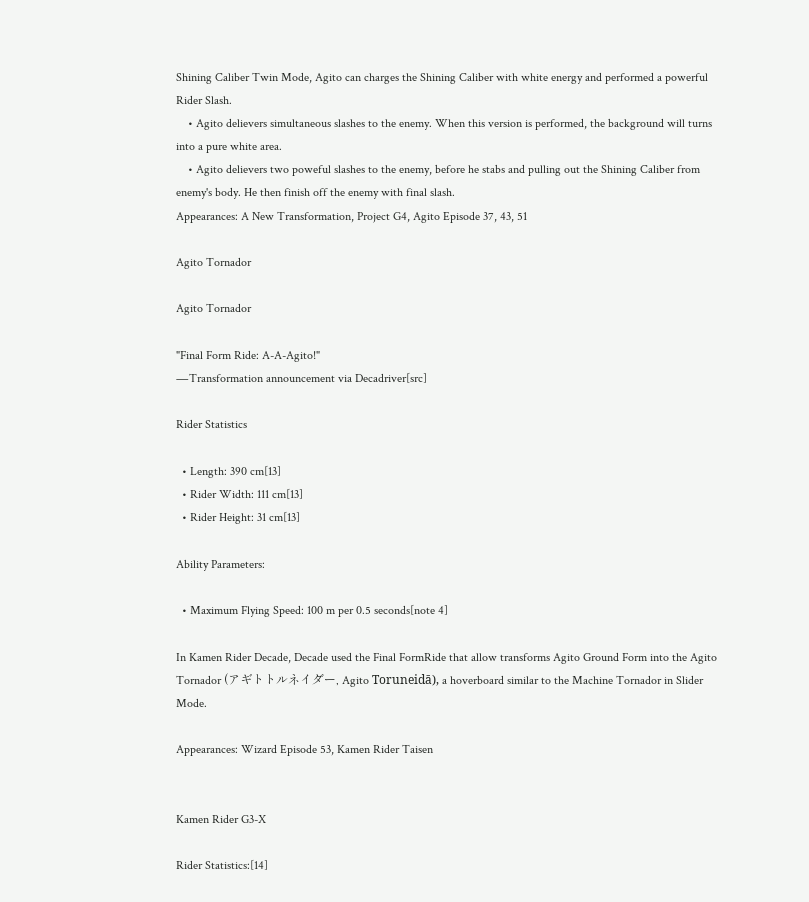Shining Caliber Twin Mode, Agito can charges the Shining Caliber with white energy and performed a powerful Rider Slash.
    • Agito delievers simultaneous slashes to the enemy. When this version is performed, the background will turns into a pure white area.
    • Agito delievers two poweful slashes to the enemy, before he stabs and pulling out the Shining Caliber from enemy's body. He then finish off the enemy with final slash.
Appearances: A New Transformation, Project G4, Agito Episode 37, 43, 51

Agito Tornador

Agito Tornador

"Final Form Ride: A-A-Agito!"
―Transformation announcement via Decadriver[src]

Rider Statistics

  • Length: 390 cm[13]
  • Rider Width: 111 cm[13]
  • Rider Height: 31 cm[13]

Ability Parameters:

  • Maximum Flying Speed: 100 m per 0.5 seconds[note 4]

In Kamen Rider Decade, Decade used the Final FormRide that allow transforms Agito Ground Form into the Agito Tornador (アギトトルネイダー, Agito Toruneidā), a hoverboard similar to the Machine Tornador in Slider Mode.

Appearances: Wizard Episode 53, Kamen Rider Taisen


Kamen Rider G3-X

Rider Statistics:[14]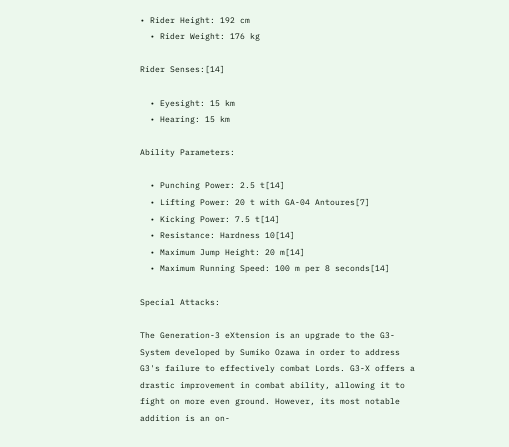• Rider Height: 192 cm
  • Rider Weight: 176 kg

Rider Senses:[14]

  • Eyesight: 15 km
  • Hearing: 15 km

Ability Parameters:

  • Punching Power: 2.5 t[14]
  • Lifting Power: 20 t with GA-04 Antoures[7]
  • Kicking Power: 7.5 t[14]
  • Resistance: Hardness 10[14]
  • Maximum Jump Height: 20 m[14]
  • Maximum Running Speed: 100 m per 8 seconds[14]

Special Attacks:

The Generation-3 eXtension is an upgrade to the G3-System developed by Sumiko Ozawa in order to address G3's failure to effectively combat Lords. G3-X offers a drastic improvement in combat ability, allowing it to fight on more even ground. However, its most notable addition is an on-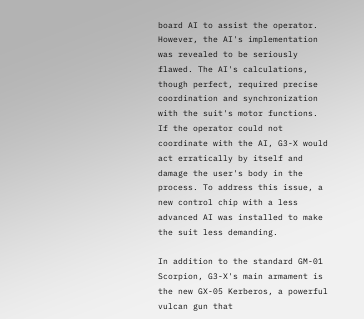board AI to assist the operator. However, the AI's implementation was revealed to be seriously flawed. The AI's calculations, though perfect, required precise coordination and synchronization with the suit's motor functions. If the operator could not coordinate with the AI, G3-X would act erratically by itself and damage the user's body in the process. To address this issue, a new control chip with a less advanced AI was installed to make the suit less demanding.

In addition to the standard GM-01 Scorpion, G3-X's main armament is the new GX-05 Kerberos, a powerful vulcan gun that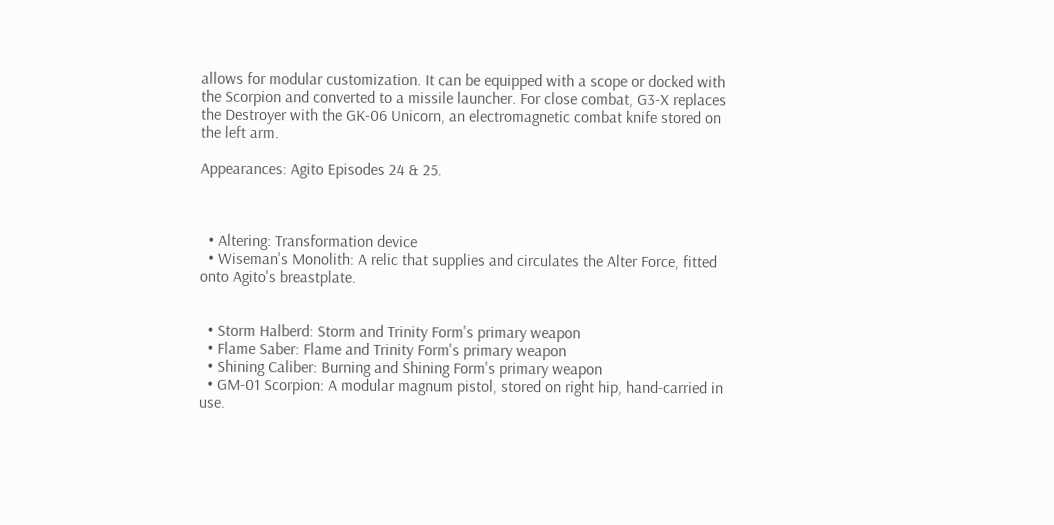allows for modular customization. It can be equipped with a scope or docked with the Scorpion and converted to a missile launcher. For close combat, G3-X replaces the Destroyer with the GK-06 Unicorn, an electromagnetic combat knife stored on the left arm.

Appearances: Agito Episodes 24 & 25.



  • Altering: Transformation device
  • Wiseman's Monolith: A relic that supplies and circulates the Alter Force, fitted onto Agito's breastplate.


  • Storm Halberd: Storm and Trinity Form's primary weapon
  • Flame Saber: Flame and Trinity Form's primary weapon
  • Shining Caliber: Burning and Shining Form's primary weapon
  • GM-01 Scorpion: A modular magnum pistol, stored on right hip, hand-carried in use.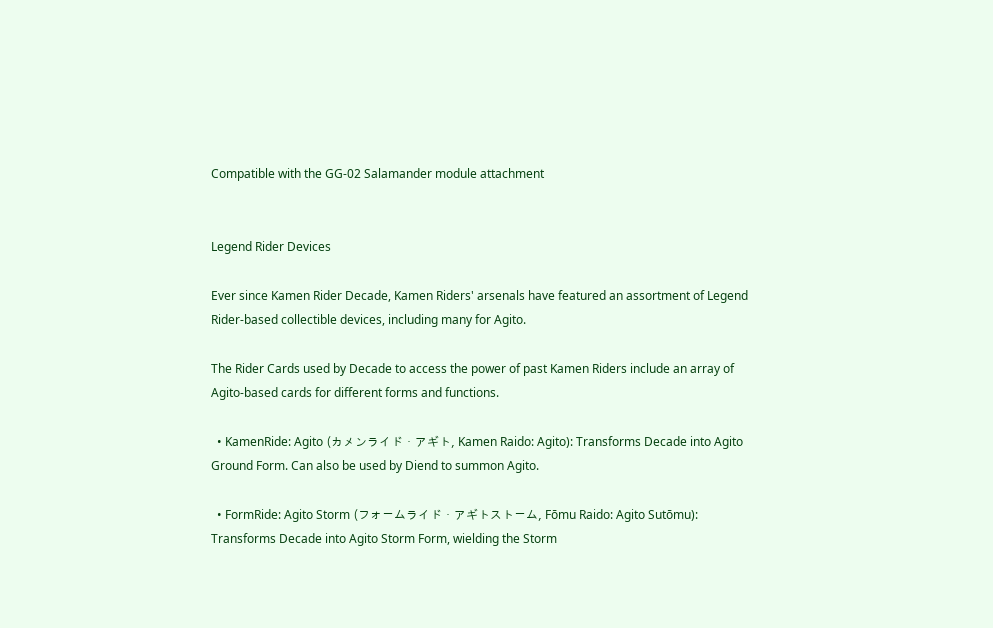Compatible with the GG-02 Salamander module attachment


Legend Rider Devices

Ever since Kamen Rider Decade, Kamen Riders' arsenals have featured an assortment of Legend Rider-based collectible devices, including many for Agito.

The Rider Cards used by Decade to access the power of past Kamen Riders include an array of Agito-based cards for different forms and functions.

  • KamenRide: Agito (カメンライド・アギト, Kamen Raido: Agito): Transforms Decade into Agito Ground Form. Can also be used by Diend to summon Agito.

  • FormRide: Agito Storm (フォームライド・アギトストーム, Fōmu Raido: Agito Sutōmu): Transforms Decade into Agito Storm Form, wielding the Storm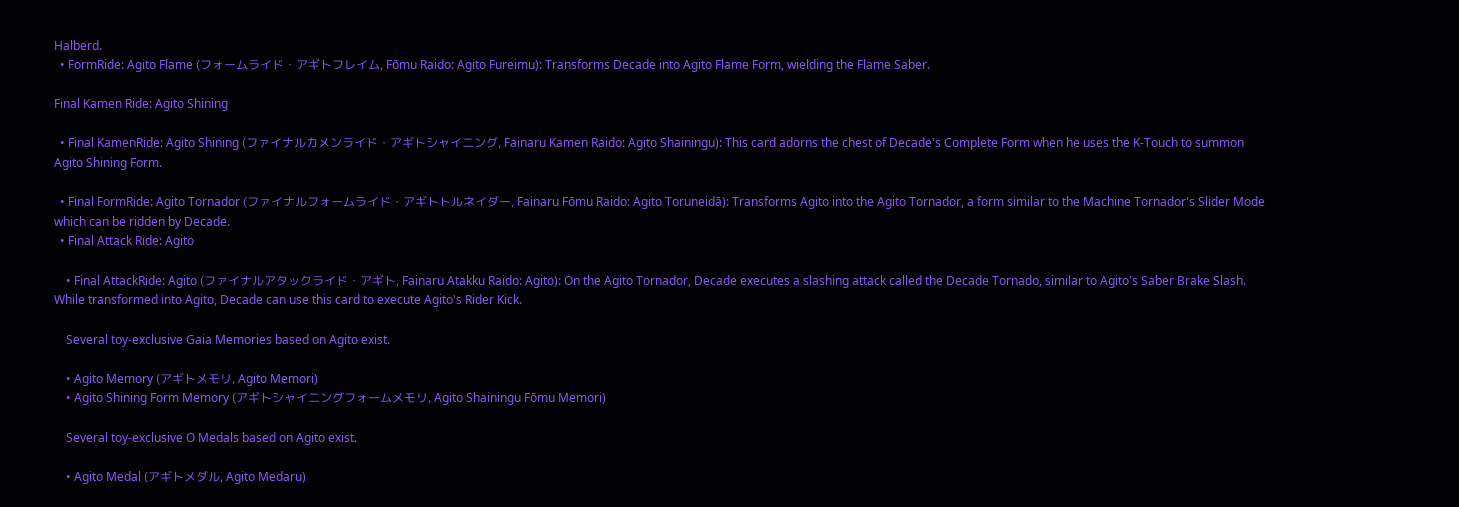Halberd.
  • FormRide: Agito Flame (フォームライド・アギトフレイム, Fōmu Raido: Agito Fureimu): Transforms Decade into Agito Flame Form, wielding the Flame Saber.

Final Kamen Ride: Agito Shining

  • Final KamenRide: Agito Shining (ファイナルカメンライド・アギトシャイニング, Fainaru Kamen Raido: Agito Shainingu): This card adorns the chest of Decade's Complete Form when he uses the K-Touch to summon Agito Shining Form.

  • Final FormRide: Agito Tornador (ファイナルフォームライド・アギトトルネイダー, Fainaru Fōmu Raido: Agito Toruneidā): Transforms Agito into the Agito Tornador, a form similar to the Machine Tornador's Slider Mode which can be ridden by Decade.
  • Final Attack Ride: Agito

    • Final AttackRide: Agito (ファイナルアタックライド・アギト, Fainaru Atakku Raido: Agito): On the Agito Tornador, Decade executes a slashing attack called the Decade Tornado, similar to Agito's Saber Brake Slash. While transformed into Agito, Decade can use this card to execute Agito's Rider Kick.

    Several toy-exclusive Gaia Memories based on Agito exist.

    • Agito Memory (アギトメモリ, Agito Memori)
    • Agito Shining Form Memory (アギトシャイニングフォームメモリ, Agito Shainingu Fōmu Memori)

    Several toy-exclusive O Medals based on Agito exist.

    • Agito Medal (アギトメダル, Agito Medaru)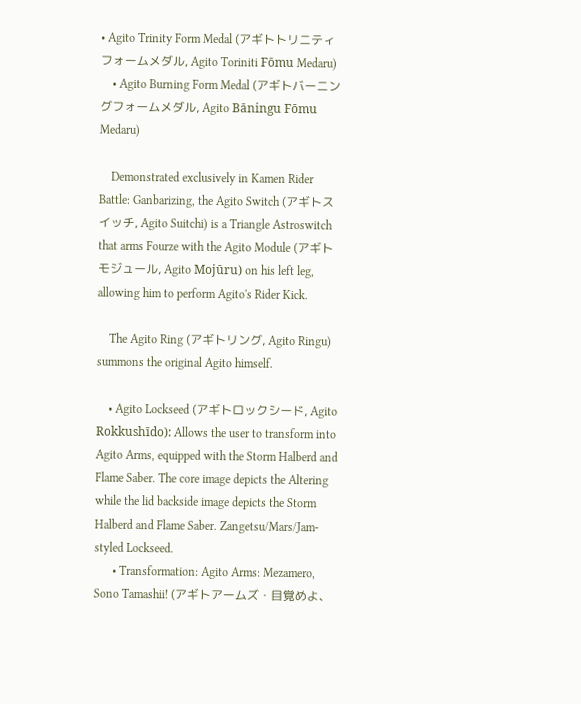• Agito Trinity Form Medal (アギトトリニティフォームメダル, Agito Toriniti Fōmu Medaru)
    • Agito Burning Form Medal (アギトバーニングフォームメダル, Agito Bāningu Fōmu Medaru)

    Demonstrated exclusively in Kamen Rider Battle: Ganbarizing, the Agito Switch (アギトスイッチ, Agito Suitchi) is a Triangle Astroswitch that arms Fourze with the Agito Module (アギトモジュール, Agito Mojūru) on his left leg, allowing him to perform Agito's Rider Kick.

    The Agito Ring (アギトリング, Agito Ringu) summons the original Agito himself.

    • Agito Lockseed (アギトロックシード, Agito Rokkushīdo): Allows the user to transform into Agito Arms, equipped with the Storm Halberd and Flame Saber. The core image depicts the Altering while the lid backside image depicts the Storm Halberd and Flame Saber. Zangetsu/Mars/Jam-styled Lockseed.
      • Transformation: Agito Arms: Mezamero, Sono Tamashii! (アギトアームズ・目覚めよ、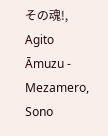その魂!, Agito Āmuzu - Mezamero, Sono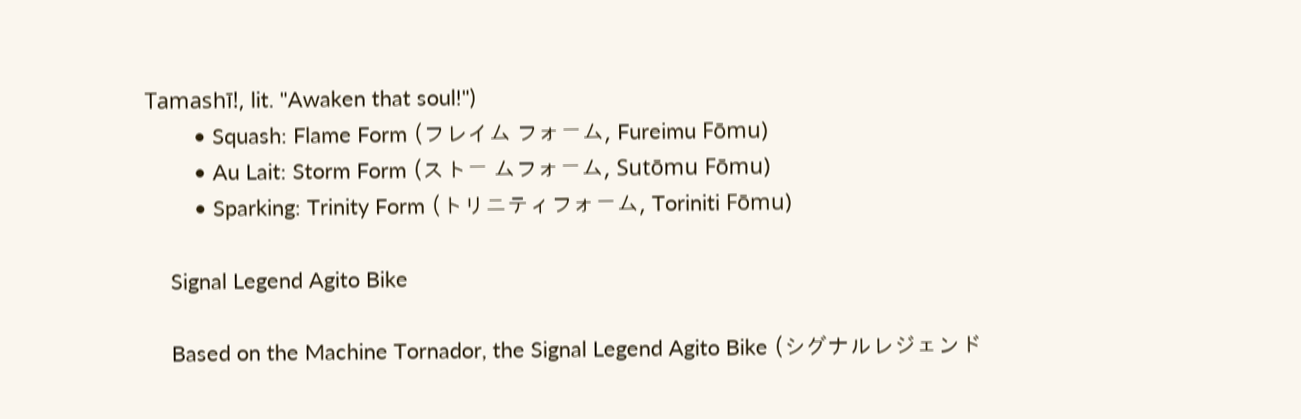Tamashī!, lit. "Awaken that soul!")
        • Squash: Flame Form (フレイム フォーム, Fureimu Fōmu)
        • Au Lait: Storm Form (ストー ムフォーム, Sutōmu Fōmu)
        • Sparking: Trinity Form (トリニティフォーム, Toriniti Fōmu)

    Signal Legend Agito Bike

    Based on the Machine Tornador, the Signal Legend Agito Bike (シグナルレジェンド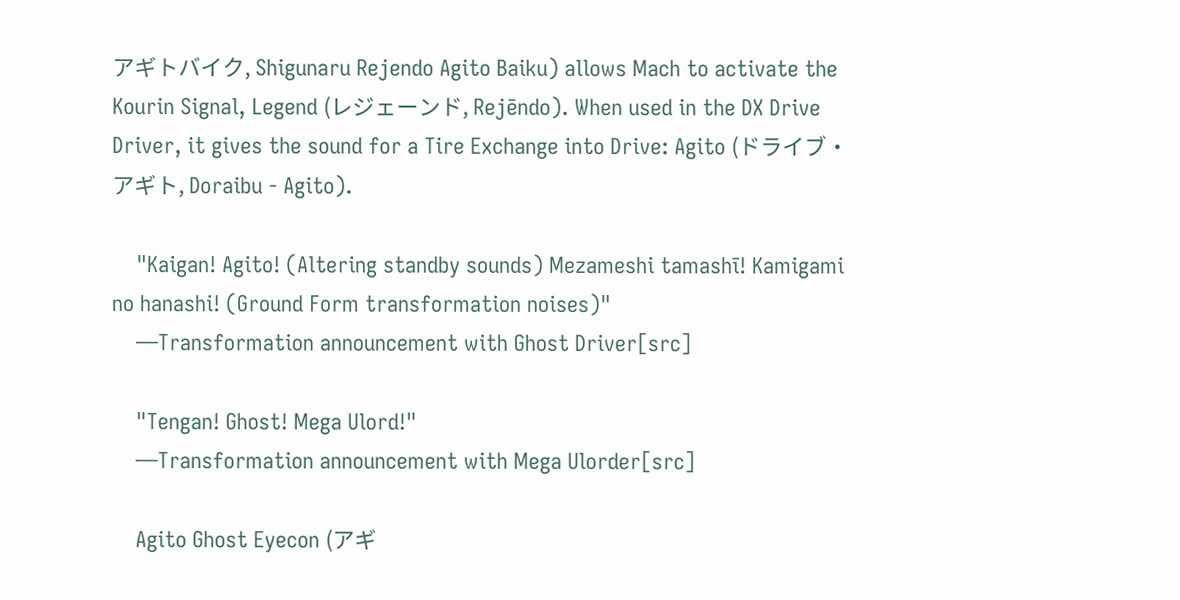アギトバイク, Shigunaru Rejendo Agito Baiku) allows Mach to activate the Kourin Signal, Legend (レジェーンド, Rejēndo). When used in the DX Drive Driver, it gives the sound for a Tire Exchange into Drive: Agito (ドライブ・アギト, Doraibu - Agito).

    "Kaigan! Agito! (Altering standby sounds) Mezameshi tamashī! Kamigami no hanashi! (Ground Form transformation noises)"
    ―Transformation announcement with Ghost Driver[src]

    "Tengan! Ghost! Mega Ulord!"
    ―Transformation announcement with Mega Ulorder[src]

    Agito Ghost Eyecon (アギ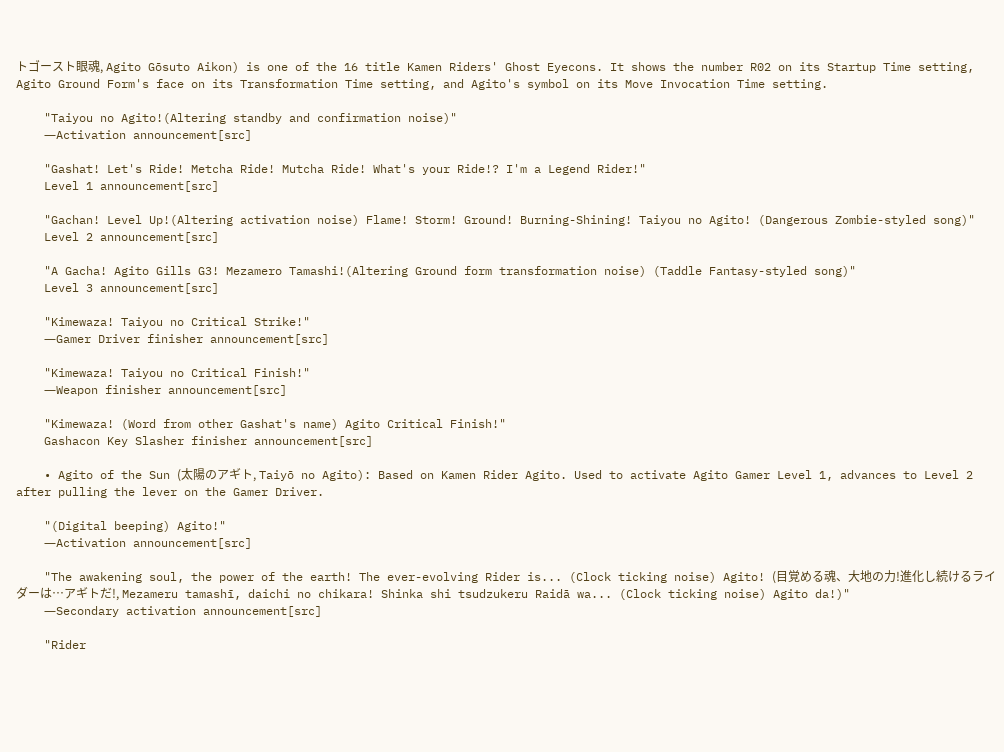トゴースト眼魂, Agito Gōsuto Aikon) is one of the 16 title Kamen Riders' Ghost Eyecons. It shows the number R02 on its Startup Time setting, Agito Ground Form's face on its Transformation Time setting, and Agito's symbol on its Move Invocation Time setting.

    "Taiyou no Agito!(Altering standby and confirmation noise)"
    ―Activation announcement[src]

    "Gashat! Let's Ride! Metcha Ride! Mutcha Ride! What's your Ride!? I'm a Legend Rider!"
    Level 1 announcement[src]

    "Gachan! Level Up!(Altering activation noise) Flame! Storm! Ground! Burning-Shining! Taiyou no Agito! (Dangerous Zombie-styled song)"
    Level 2 announcement[src]

    "A Gacha! Agito Gills G3! Mezamero Tamashi!(Altering Ground form transformation noise) (Taddle Fantasy-styled song)"
    Level 3 announcement[src]

    "Kimewaza! Taiyou no Critical Strike!"
    ―Gamer Driver finisher announcement[src]

    "Kimewaza! Taiyou no Critical Finish!"
    ―Weapon finisher announcement[src]

    "Kimewaza! (Word from other Gashat's name) Agito Critical Finish!"
    Gashacon Key Slasher finisher announcement[src]

    • Agito of the Sun (太陽のアギト, Taiyō no Agito): Based on Kamen Rider Agito. Used to activate Agito Gamer Level 1, advances to Level 2 after pulling the lever on the Gamer Driver.

    "(Digital beeping) Agito!"
    ―Activation announcement[src]

    "The awakening soul, the power of the earth! The ever-evolving Rider is... (Clock ticking noise) Agito! (目覚める魂、大地の力!進化し続けるライダーは…アギトだ!, Mezameru tamashī, daichi no chikara! Shinka shi tsudzukeru Raidā wa... (Clock ticking noise) Agito da!)"
    ―Secondary activation announcement[src]

    "Rider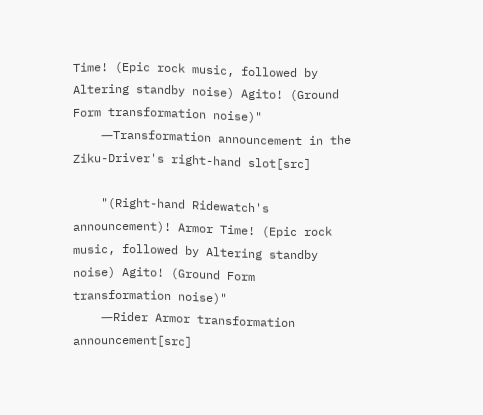Time! (Epic rock music, followed by Altering standby noise) Agito! (Ground Form transformation noise)"
    ―Transformation announcement in the Ziku-Driver's right-hand slot[src]

    "(Right-hand Ridewatch's announcement)! Armor Time! (Epic rock music, followed by Altering standby noise) Agito! (Ground Form transformation noise)"
    ―Rider Armor transformation announcement[src]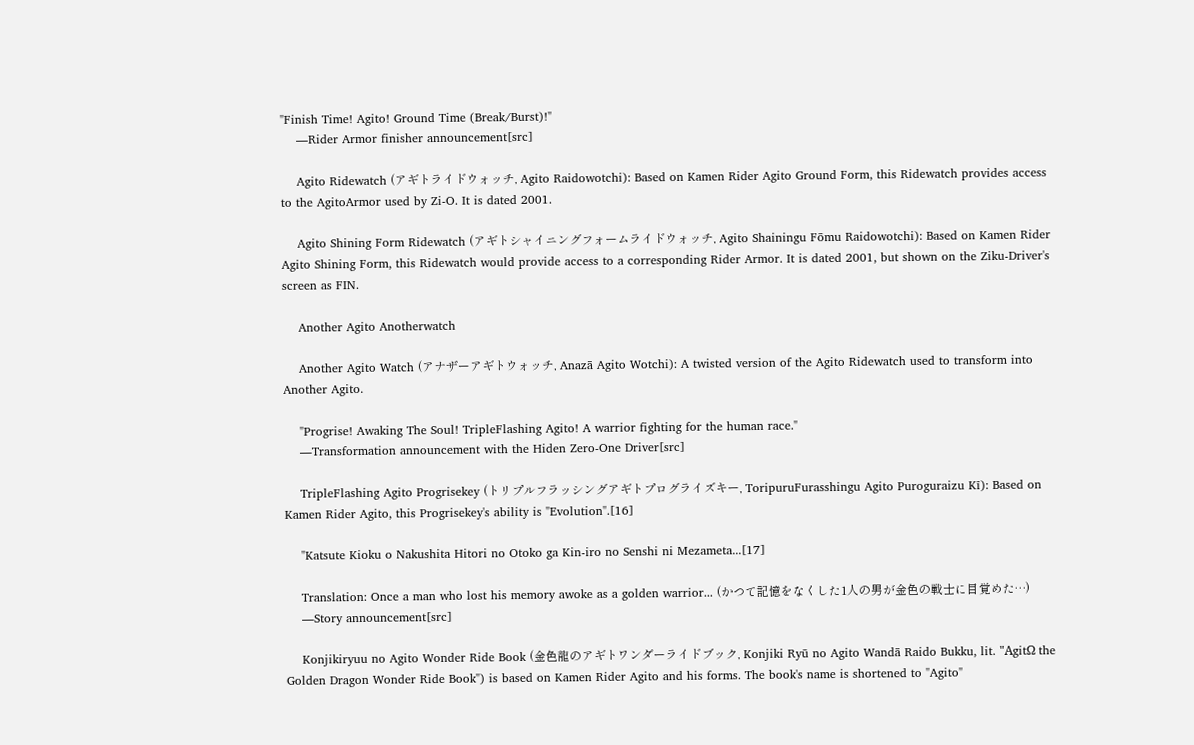"Finish Time! Agito! Ground Time (Break/Burst)!"
    ―Rider Armor finisher announcement[src]

    Agito Ridewatch (アギトライドウォッチ, Agito Raidowotchi): Based on Kamen Rider Agito Ground Form, this Ridewatch provides access to the AgitoArmor used by Zi-O. It is dated 2001.

    Agito Shining Form Ridewatch (アギトシャイニングフォームライドウォッチ, Agito Shainingu Fōmu Raidowotchi): Based on Kamen Rider Agito Shining Form, this Ridewatch would provide access to a corresponding Rider Armor. It is dated 2001, but shown on the Ziku-Driver's screen as FIN.

    Another Agito Anotherwatch

    Another Agito Watch (アナザーアギトウォッチ, Anazā Agito Wotchi): A twisted version of the Agito Ridewatch used to transform into Another Agito.

    "Progrise! Awaking The Soul! TripleFlashing Agito! A warrior fighting for the human race."
    ―Transformation announcement with the Hiden Zero-One Driver[src]

    TripleFlashing Agito Progrisekey (トリプルフラッシングアギトプログライズキー, ToripuruFurasshingu Agito Puroguraizu Kī): Based on Kamen Rider Agito, this Progrisekey's ability is "Evolution".[16]

    "Katsute Kioku o Nakushita Hitori no Otoko ga Kin-iro no Senshi ni Mezameta...[17]

    Translation: Once a man who lost his memory awoke as a golden warrior... (かつて記憶をなくした1人の男が金色の戦士に目覚めた…)
    ―Story announcement[src]

    Konjikiryuu no Agito Wonder Ride Book (金色龍のアギトワンダーライドブック, Konjiki Ryū no Agito Wandā Raido Bukku, lit. "ΑgitΩ the Golden Dragon Wonder Ride Book") is based on Kamen Rider Agito and his forms. The book's name is shortened to "Agito"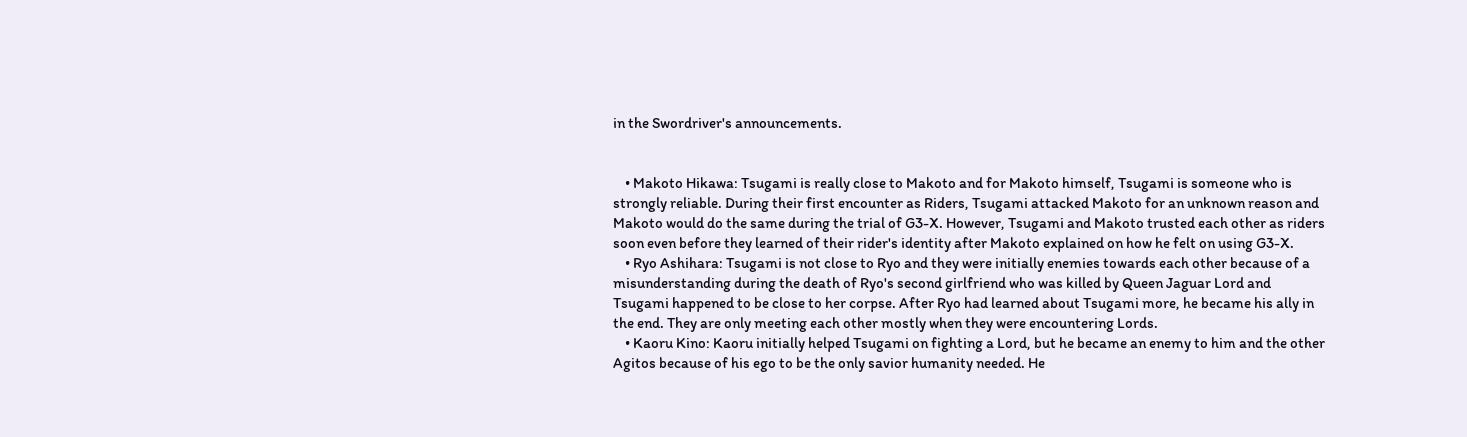in the Swordriver's announcements.


    • Makoto Hikawa: Tsugami is really close to Makoto and for Makoto himself, Tsugami is someone who is strongly reliable. During their first encounter as Riders, Tsugami attacked Makoto for an unknown reason and Makoto would do the same during the trial of G3-X. However, Tsugami and Makoto trusted each other as riders soon even before they learned of their rider's identity after Makoto explained on how he felt on using G3-X.
    • Ryo Ashihara: Tsugami is not close to Ryo and they were initially enemies towards each other because of a misunderstanding during the death of Ryo's second girlfriend who was killed by Queen Jaguar Lord and Tsugami happened to be close to her corpse. After Ryo had learned about Tsugami more, he became his ally in the end. They are only meeting each other mostly when they were encountering Lords.
    • Kaoru Kino: Kaoru initially helped Tsugami on fighting a Lord, but he became an enemy to him and the other Agitos because of his ego to be the only savior humanity needed. He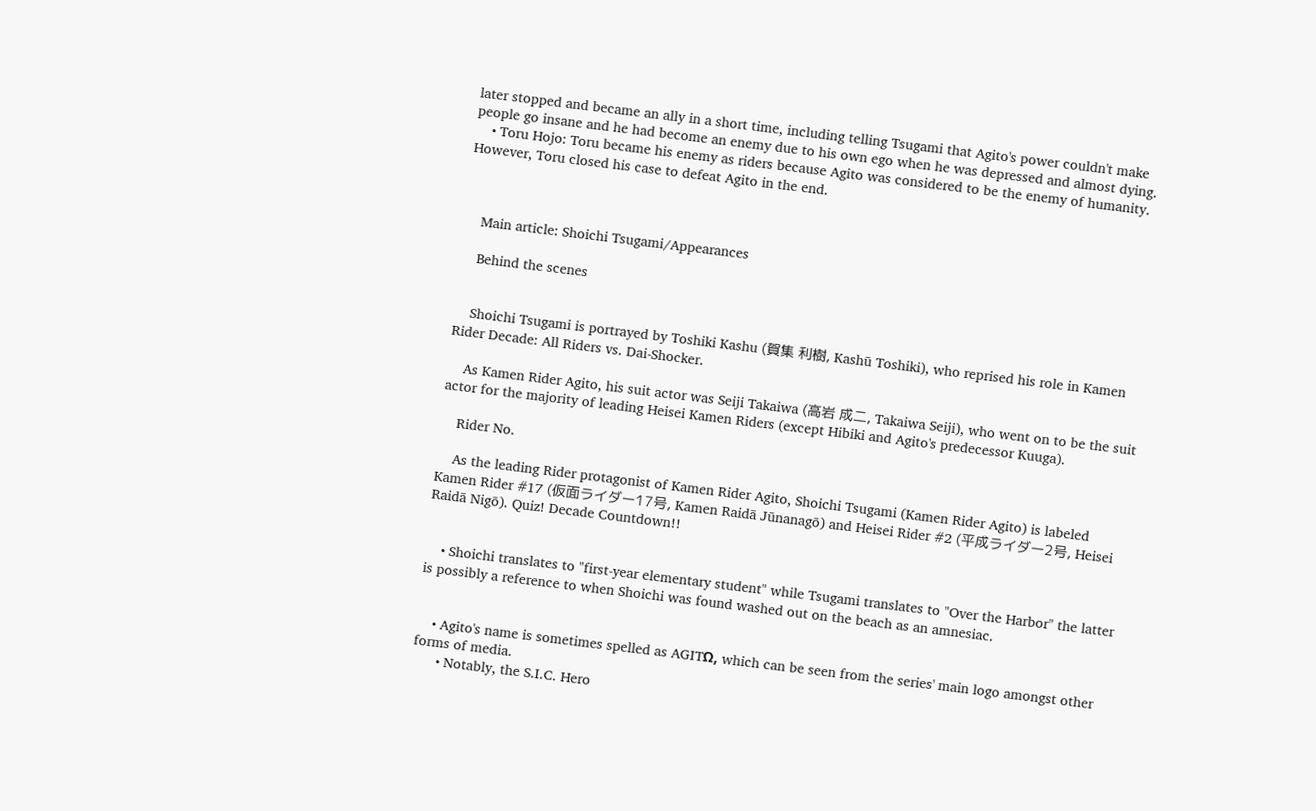later stopped and became an ally in a short time, including telling Tsugami that Agito's power couldn't make people go insane and he had become an enemy due to his own ego when he was depressed and almost dying.
    • Toru Hojo: Toru became his enemy as riders because Agito was considered to be the enemy of humanity. However, Toru closed his case to defeat Agito in the end.



    Main article: Shoichi Tsugami/Appearances

    Behind the scenes


    Shoichi Tsugami is portrayed by Toshiki Kashu (賀集 利樹, Kashū Toshiki), who reprised his role in Kamen Rider Decade: All Riders vs. Dai-Shocker.

    As Kamen Rider Agito, his suit actor was Seiji Takaiwa (高岩 成二, Takaiwa Seiji), who went on to be the suit actor for the majority of leading Heisei Kamen Riders (except Hibiki and Agito's predecessor Kuuga).

    Rider No.

    As the leading Rider protagonist of Kamen Rider Agito, Shoichi Tsugami (Kamen Rider Agito) is labeled Kamen Rider #17 (仮面ライダー17号, Kamen Raidā Jūnanagō) and Heisei Rider #2 (平成ライダー2号, Heisei Raidā Nigō). Quiz! Decade Countdown!!


    • Shoichi translates to "first-year elementary student" while Tsugami translates to "Over the Harbor" the latter is possibly a reference to when Shoichi was found washed out on the beach as an amnesiac.


    • Agito's name is sometimes spelled as AGITΩ, which can be seen from the series' main logo amongst other forms of media.
      • Notably, the S.I.C. Hero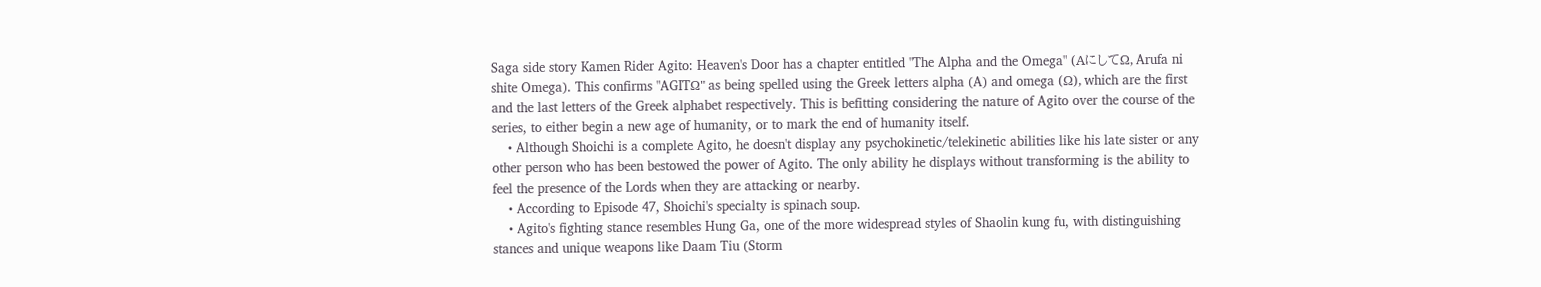Saga side story Kamen Rider Agito: Heaven's Door has a chapter entitled "The Alpha and the Omega" (ΑにしてΩ, Arufa ni shite Omega). This confirms "AGITΩ" as being spelled using the Greek letters alpha (A) and omega (Ω), which are the first and the last letters of the Greek alphabet respectively. This is befitting considering the nature of Agito over the course of the series, to either begin a new age of humanity, or to mark the end of humanity itself.
    • Although Shoichi is a complete Agito, he doesn't display any psychokinetic/telekinetic abilities like his late sister or any other person who has been bestowed the power of Agito. The only ability he displays without transforming is the ability to feel the presence of the Lords when they are attacking or nearby.
    • According to Episode 47, Shoichi's specialty is spinach soup.
    • Agito's fighting stance resembles Hung Ga, one of the more widespread styles of Shaolin kung fu, with distinguishing stances and unique weapons like Daam Tiu (Storm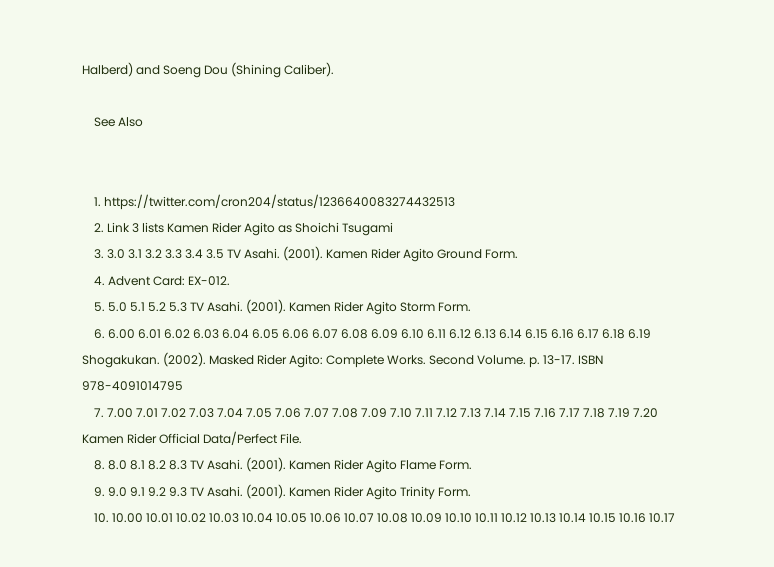Halberd) and Soeng Dou (Shining Caliber).

    See Also


    1. https://twitter.com/cron204/status/1236640083274432513
    2. Link 3 lists Kamen Rider Agito as Shoichi Tsugami
    3. 3.0 3.1 3.2 3.3 3.4 3.5 TV Asahi. (2001). Kamen Rider Agito Ground Form.
    4. Advent Card: EX-012.
    5. 5.0 5.1 5.2 5.3 TV Asahi. (2001). Kamen Rider Agito Storm Form.
    6. 6.00 6.01 6.02 6.03 6.04 6.05 6.06 6.07 6.08 6.09 6.10 6.11 6.12 6.13 6.14 6.15 6.16 6.17 6.18 6.19 Shogakukan. (2002). Masked Rider Agito: Complete Works. Second Volume. p. 13-17. ISBN 978-4091014795
    7. 7.00 7.01 7.02 7.03 7.04 7.05 7.06 7.07 7.08 7.09 7.10 7.11 7.12 7.13 7.14 7.15 7.16 7.17 7.18 7.19 7.20 Kamen Rider Official Data/Perfect File.
    8. 8.0 8.1 8.2 8.3 TV Asahi. (2001). Kamen Rider Agito Flame Form.
    9. 9.0 9.1 9.2 9.3 TV Asahi. (2001). Kamen Rider Agito Trinity Form.
    10. 10.00 10.01 10.02 10.03 10.04 10.05 10.06 10.07 10.08 10.09 10.10 10.11 10.12 10.13 10.14 10.15 10.16 10.17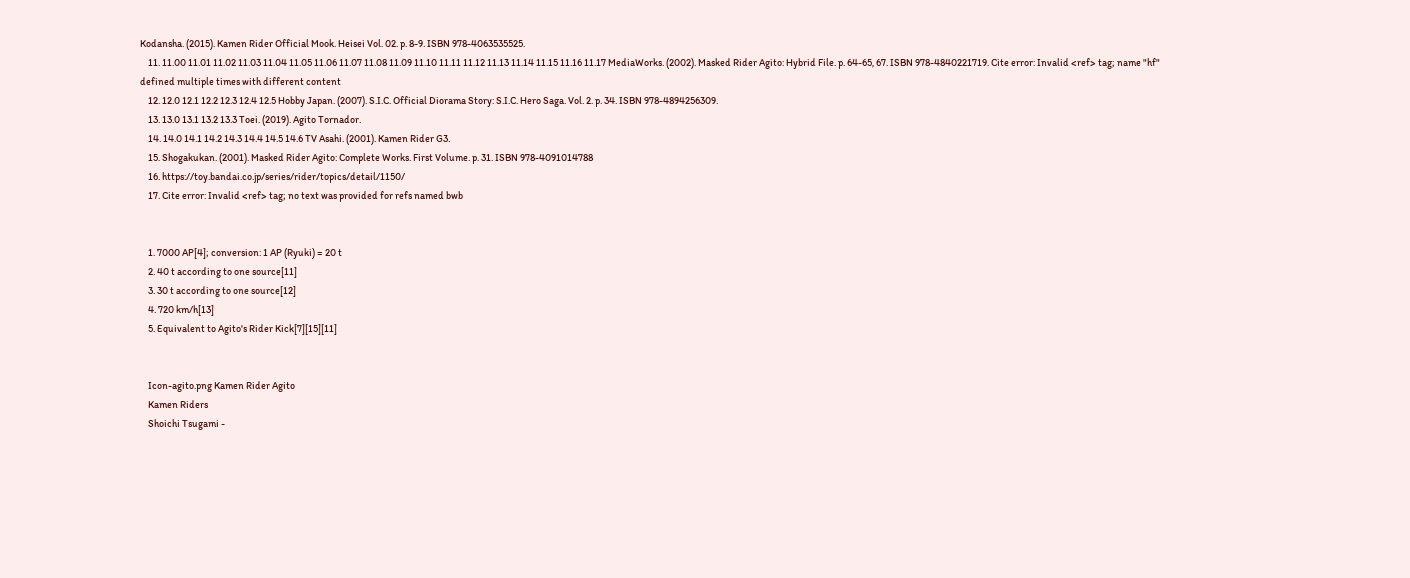Kodansha. (2015). Kamen Rider Official Mook. Heisei Vol. 02. p. 8-9. ISBN 978-4063535525.
    11. 11.00 11.01 11.02 11.03 11.04 11.05 11.06 11.07 11.08 11.09 11.10 11.11 11.12 11.13 11.14 11.15 11.16 11.17 MediaWorks. (2002). Masked Rider Agito: Hybrid File. p. 64-65, 67. ISBN 978-4840221719. Cite error: Invalid <ref> tag; name "hf" defined multiple times with different content
    12. 12.0 12.1 12.2 12.3 12.4 12.5 Hobby Japan. (2007). S.I.C. Official Diorama Story: S.I.C. Hero Saga. Vol. 2. p. 34. ISBN 978-4894256309.
    13. 13.0 13.1 13.2 13.3 Toei. (2019). Agito Tornador.
    14. 14.0 14.1 14.2 14.3 14.4 14.5 14.6 TV Asahi. (2001). Kamen Rider G3.
    15. Shogakukan. (2001). Masked Rider Agito: Complete Works. First Volume. p. 31. ISBN 978-4091014788
    16. https://toy.bandai.co.jp/series/rider/topics/detail/1150/
    17. Cite error: Invalid <ref> tag; no text was provided for refs named bwb


    1. 7000 AP[4]; conversion: 1 AP (Ryuki) = 20 t
    2. 40 t according to one source[11]
    3. 30 t according to one source[12]
    4. 720 km/h[13]
    5. Equivalent to Agito's Rider Kick[7][15][11]


    Icon-agito.png Kamen Rider Agito
    Kamen Riders
    Shoichi Tsugami -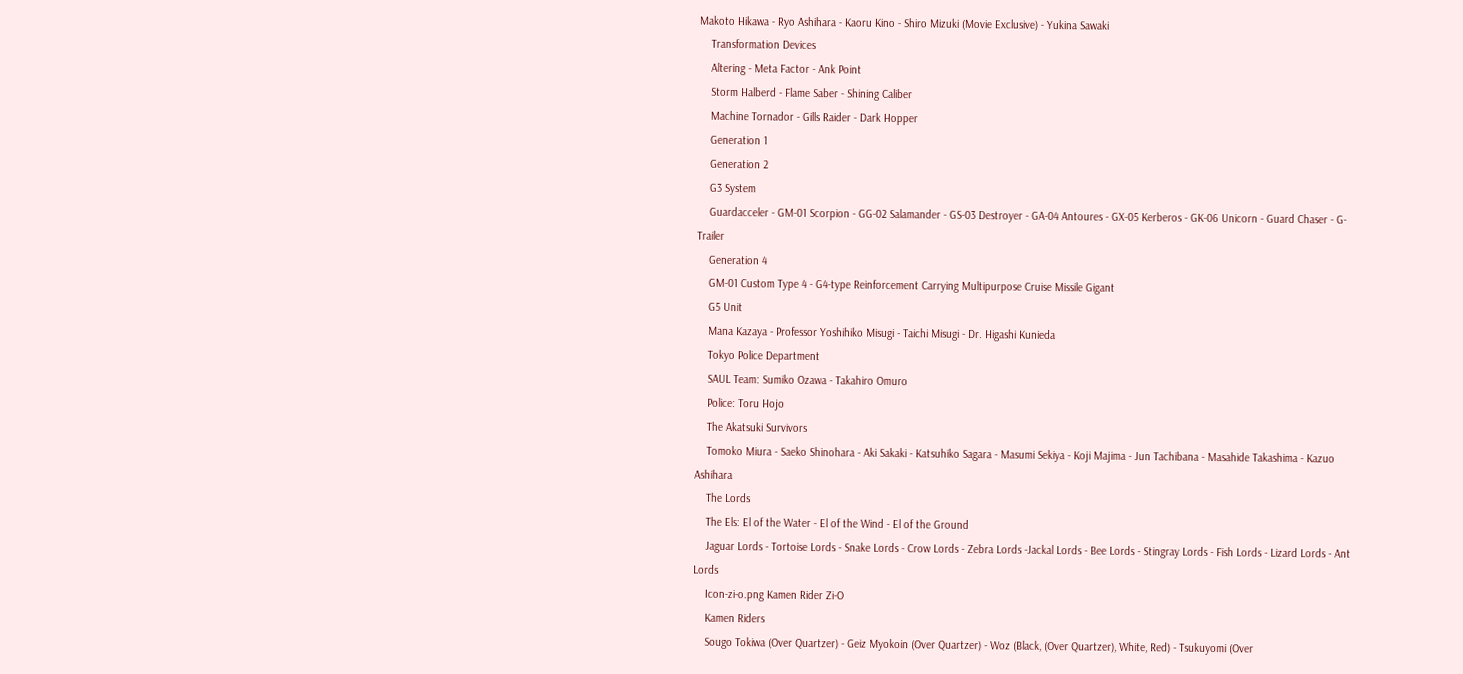Makoto Hikawa - Ryo Ashihara - Kaoru Kino - Shiro Mizuki (Movie Exclusive) - Yukina Sawaki
    Transformation Devices
    Altering - Meta Factor - Ank Point
    Storm Halberd - Flame Saber - Shining Caliber
    Machine Tornador - Gills Raider - Dark Hopper
    Generation 1
    Generation 2
    G3 System
    Guardacceler - GM-01 Scorpion - GG-02 Salamander - GS-03 Destroyer - GA-04 Antoures - GX-05 Kerberos - GK-06 Unicorn - Guard Chaser - G-Trailer
    Generation 4
    GM-01 Custom Type 4 - G4-type Reinforcement Carrying Multipurpose Cruise Missile Gigant
    G5 Unit
    Mana Kazaya - Professor Yoshihiko Misugi - Taichi Misugi - Dr. Higashi Kunieda
    Tokyo Police Department
    SAUL Team: Sumiko Ozawa - Takahiro Omuro
    Police: Toru Hojo
    The Akatsuki Survivors
    Tomoko Miura - Saeko Shinohara - Aki Sakaki - Katsuhiko Sagara - Masumi Sekiya - Koji Majima - Jun Tachibana - Masahide Takashima - Kazuo Ashihara
    The Lords
    The Els: El of the Water - El of the Wind - El of the Ground
    Jaguar Lords - Tortoise Lords - Snake Lords - Crow Lords - Zebra Lords -Jackal Lords - Bee Lords - Stingray Lords - Fish Lords - Lizard Lords - Ant Lords
    Icon-zi-o.png Kamen Rider Zi-O
    Kamen Riders
    Sougo Tokiwa (Over Quartzer) - Geiz Myokoin (Over Quartzer) - Woz (Black, (Over Quartzer), White, Red) - Tsukuyomi (Over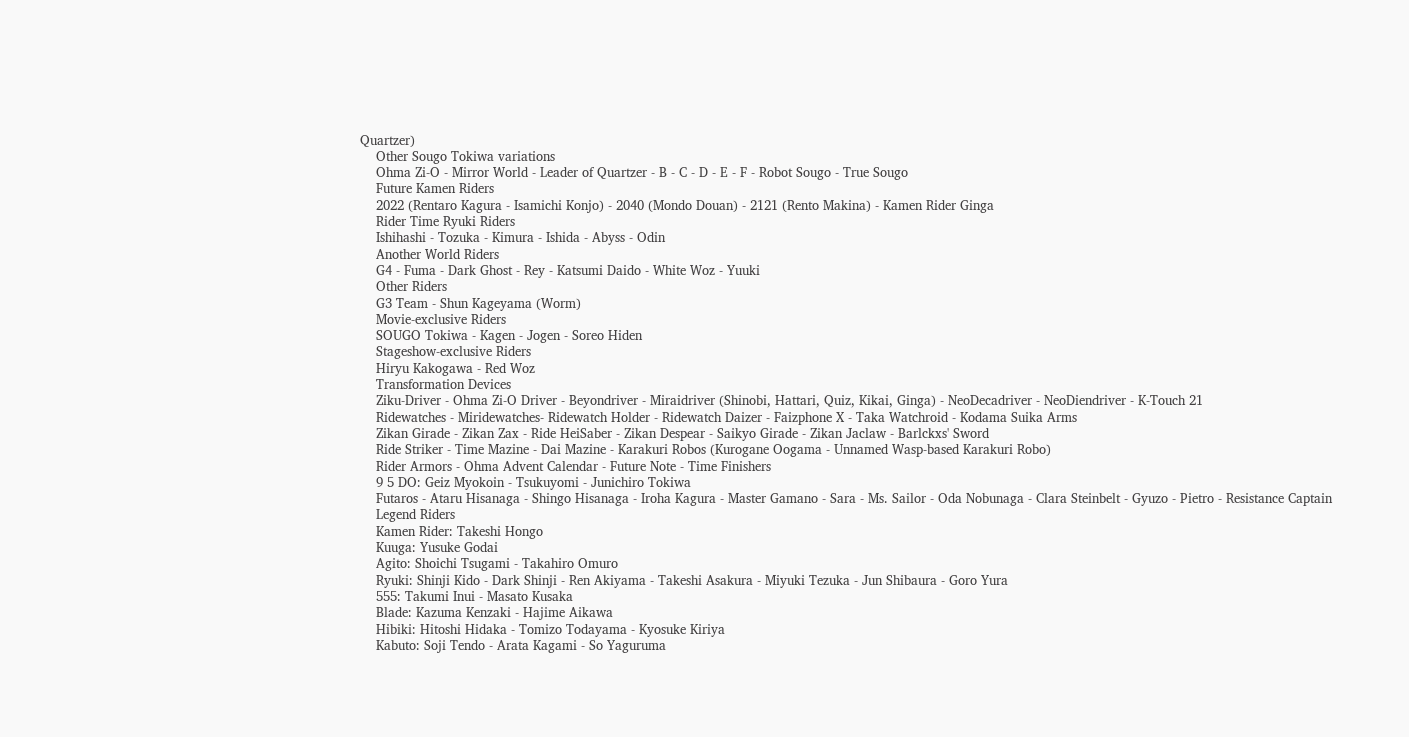Quartzer)
    Other Sougo Tokiwa variations
    Ohma Zi-O - Mirror World - Leader of Quartzer - B - C - D - E - F - Robot Sougo - True Sougo
    Future Kamen Riders
    2022 (Rentaro Kagura - Isamichi Konjo) - 2040 (Mondo Douan) - 2121 (Rento Makina) - Kamen Rider Ginga
    Rider Time Ryuki Riders
    Ishihashi - Tozuka - Kimura - Ishida - Abyss - Odin
    Another World Riders
    G4 - Fuma - Dark Ghost - Rey - Katsumi Daido - White Woz - Yuuki
    Other Riders
    G3 Team - Shun Kageyama (Worm)
    Movie-exclusive Riders
    SOUGO Tokiwa - Kagen - Jogen - Soreo Hiden
    Stageshow-exclusive Riders
    Hiryu Kakogawa - Red Woz
    Transformation Devices
    Ziku-Driver - Ohma Zi-O Driver - Beyondriver - Miraidriver (Shinobi, Hattari, Quiz, Kikai, Ginga) - NeoDecadriver - NeoDiendriver - K-Touch 21
    Ridewatches - Miridewatches- Ridewatch Holder - Ridewatch Daizer - Faizphone X - Taka Watchroid - Kodama Suika Arms
    Zikan Girade - Zikan Zax - Ride HeiSaber - Zikan Despear - Saikyo Girade - Zikan Jaclaw - Barlckxs' Sword
    Ride Striker - Time Mazine - Dai Mazine - Karakuri Robos (Kurogane Oogama - Unnamed Wasp-based Karakuri Robo)
    Rider Armors - Ohma Advent Calendar - Future Note - Time Finishers
    9 5 DO: Geiz Myokoin - Tsukuyomi - Junichiro Tokiwa
    Futaros - Ataru Hisanaga - Shingo Hisanaga - Iroha Kagura - Master Gamano - Sara - Ms. Sailor - Oda Nobunaga - Clara Steinbelt - Gyuzo - Pietro - Resistance Captain
    Legend Riders
    Kamen Rider: Takeshi Hongo
    Kuuga: Yusuke Godai
    Agito: Shoichi Tsugami - Takahiro Omuro
    Ryuki: Shinji Kido - Dark Shinji - Ren Akiyama - Takeshi Asakura - Miyuki Tezuka - Jun Shibaura - Goro Yura
    555: Takumi Inui - Masato Kusaka
    Blade: Kazuma Kenzaki - Hajime Aikawa
    Hibiki: Hitoshi Hidaka - Tomizo Todayama - Kyosuke Kiriya
    Kabuto: Soji Tendo - Arata Kagami - So Yaguruma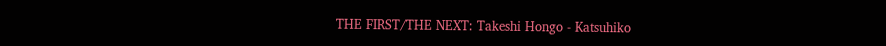THE FIRST/THE NEXT: Takeshi Hongo - Katsuhiko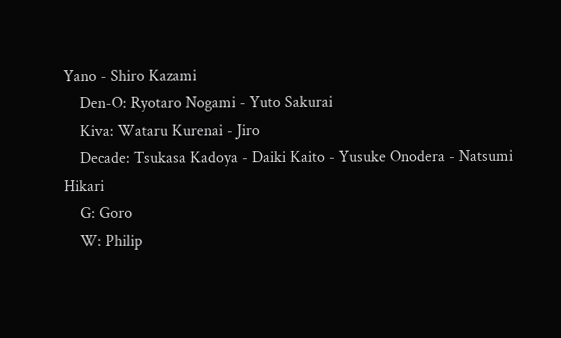Yano - Shiro Kazami
    Den-O: Ryotaro Nogami - Yuto Sakurai
    Kiva: Wataru Kurenai - Jiro
    Decade: Tsukasa Kadoya - Daiki Kaito - Yusuke Onodera - Natsumi Hikari
    G: Goro
    W: Philip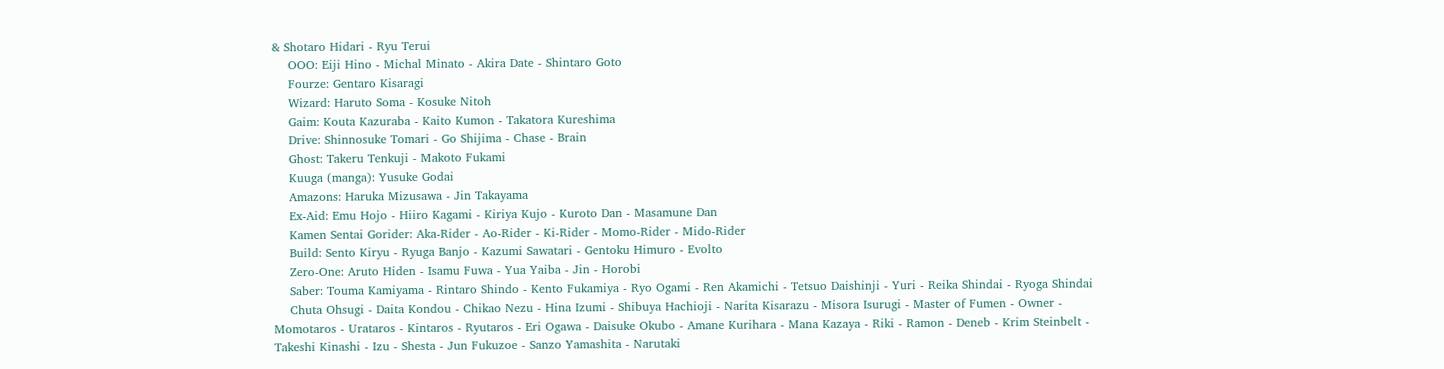& Shotaro Hidari - Ryu Terui
    OOO: Eiji Hino - Michal Minato - Akira Date - Shintaro Goto
    Fourze: Gentaro Kisaragi
    Wizard: Haruto Soma - Kosuke Nitoh
    Gaim: Kouta Kazuraba - Kaito Kumon - Takatora Kureshima
    Drive: Shinnosuke Tomari - Go Shijima - Chase - Brain
    Ghost: Takeru Tenkuji - Makoto Fukami
    Kuuga (manga): Yusuke Godai
    Amazons: Haruka Mizusawa - Jin Takayama
    Ex-Aid: Emu Hojo - Hiiro Kagami - Kiriya Kujo - Kuroto Dan - Masamune Dan
    Kamen Sentai Gorider: Aka-Rider - Ao-Rider - Ki-Rider - Momo-Rider - Mido-Rider
    Build: Sento Kiryu - Ryuga Banjo - Kazumi Sawatari - Gentoku Himuro - Evolto
    Zero-One: Aruto Hiden - Isamu Fuwa - Yua Yaiba - Jin - Horobi
    Saber: Touma Kamiyama - Rintaro Shindo - Kento Fukamiya - Ryo Ogami - Ren Akamichi - Tetsuo Daishinji - Yuri - Reika Shindai - Ryoga Shindai
    Chuta Ohsugi - Daita Kondou - Chikao Nezu - Hina Izumi - Shibuya Hachioji - Narita Kisarazu - Misora Isurugi - Master of Fumen - Owner - Momotaros - Urataros - Kintaros - Ryutaros - Eri Ogawa - Daisuke Okubo - Amane Kurihara - Mana Kazaya - Riki - Ramon - Deneb - Krim Steinbelt - Takeshi Kinashi - Izu - Shesta - Jun Fukuzoe - Sanzo Yamashita - Narutaki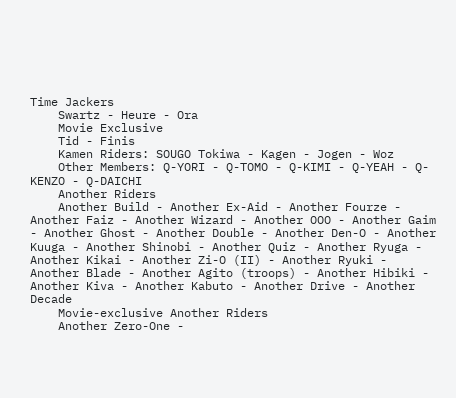Time Jackers
    Swartz - Heure - Ora
    Movie Exclusive
    Tid - Finis
    Kamen Riders: SOUGO Tokiwa - Kagen - Jogen - Woz
    Other Members: Q-YORI - Q-TOMO - Q-KIMI - Q-YEAH - Q-KENZO - Q-DAICHI
    Another Riders
    Another Build - Another Ex-Aid - Another Fourze - Another Faiz - Another Wizard - Another OOO - Another Gaim - Another Ghost - Another Double - Another Den-O - Another Kuuga - Another Shinobi - Another Quiz - Another Ryuga - Another Kikai - Another Zi-O (II) - Another Ryuki - Another Blade - Another Agito (troops) - Another Hibiki - Another Kiva - Another Kabuto - Another Drive - Another Decade
    Movie-exclusive Another Riders
    Another Zero-One -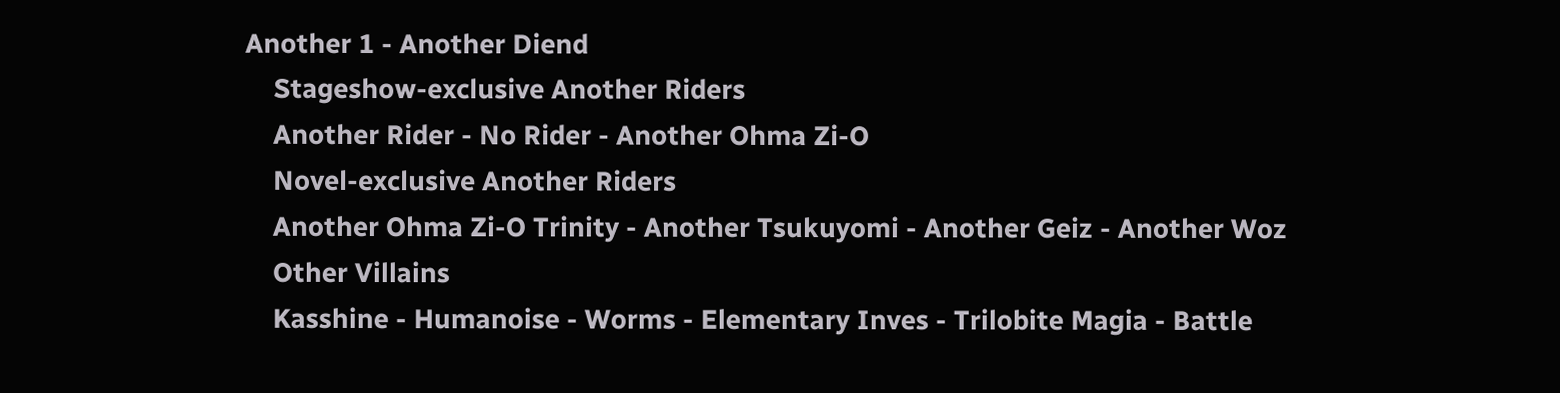Another 1 - Another Diend
    Stageshow-exclusive Another Riders
    Another Rider - No Rider - Another Ohma Zi-O
    Novel-exclusive Another Riders
    Another Ohma Zi-O Trinity - Another Tsukuyomi - Another Geiz - Another Woz
    Other Villains
    Kasshine - Humanoise - Worms - Elementary Inves - Trilobite Magia - Battle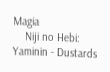Magia
    Niji no Hebi: Yaminin - Dustards